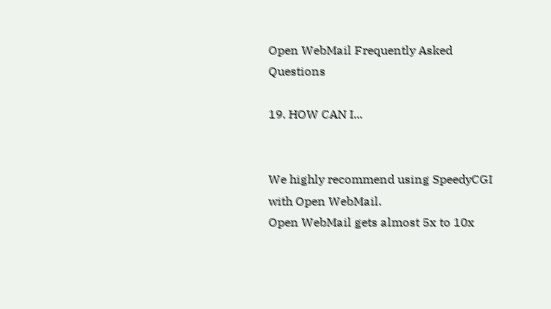Open WebMail Frequently Asked Questions

19. HOW CAN I...


We highly recommend using SpeedyCGI with Open WebMail.
Open WebMail gets almost 5x to 10x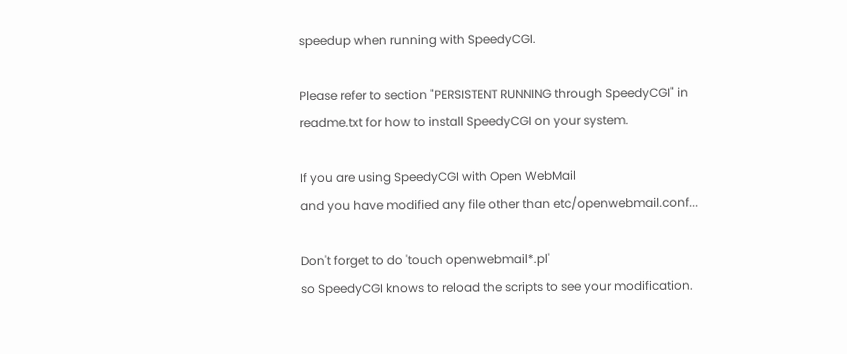speedup when running with SpeedyCGI.

Please refer to section "PERSISTENT RUNNING through SpeedyCGI" in
readme.txt for how to install SpeedyCGI on your system.

If you are using SpeedyCGI with Open WebMail
and you have modified any file other than etc/openwebmail.conf...

Don't forget to do 'touch openwebmail*.pl'
so SpeedyCGI knows to reload the scripts to see your modification.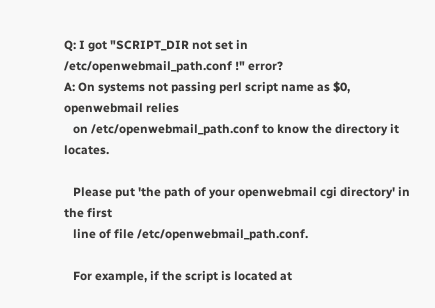Q: I got "SCRIPT_DIR not set in /etc/openwebmail_path.conf !" error?
A: On systems not passing perl script name as $0, openwebmail relies
   on /etc/openwebmail_path.conf to know the directory it locates.

   Please put 'the path of your openwebmail cgi directory' in the first
   line of file /etc/openwebmail_path.conf.

   For example, if the script is located at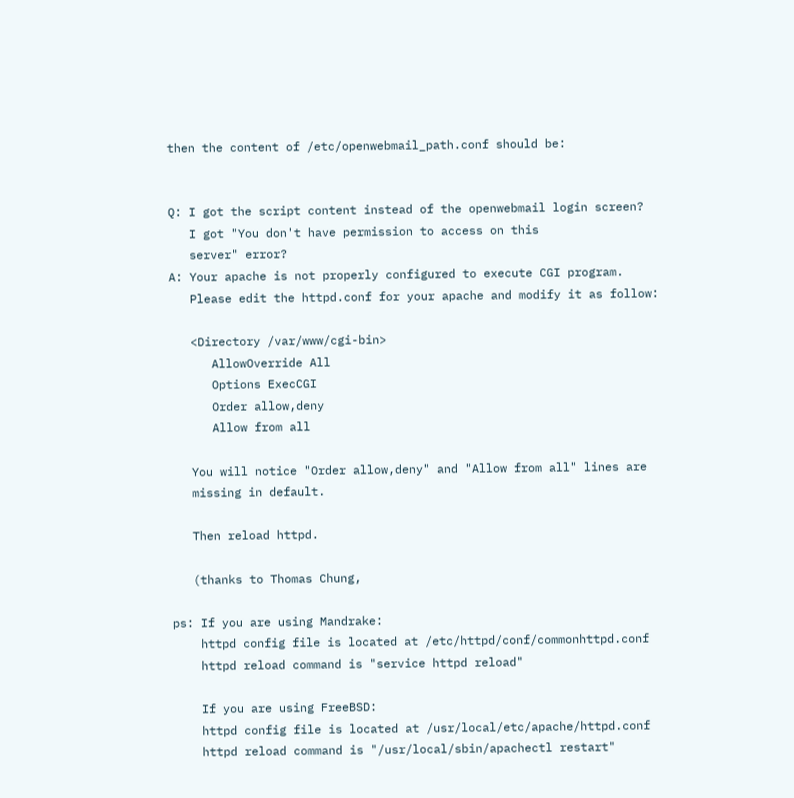then the content of /etc/openwebmail_path.conf should be:


Q: I got the script content instead of the openwebmail login screen?
   I got "You don't have permission to access on this
   server" error?
A: Your apache is not properly configured to execute CGI program.
   Please edit the httpd.conf for your apache and modify it as follow:

   <Directory /var/www/cgi-bin>
      AllowOverride All
      Options ExecCGI
      Order allow,deny
      Allow from all

   You will notice "Order allow,deny" and "Allow from all" lines are
   missing in default.

   Then reload httpd.

   (thanks to Thomas Chung,

ps: If you are using Mandrake:
    httpd config file is located at /etc/httpd/conf/commonhttpd.conf
    httpd reload command is "service httpd reload"

    If you are using FreeBSD:
    httpd config file is located at /usr/local/etc/apache/httpd.conf
    httpd reload command is "/usr/local/sbin/apachectl restart"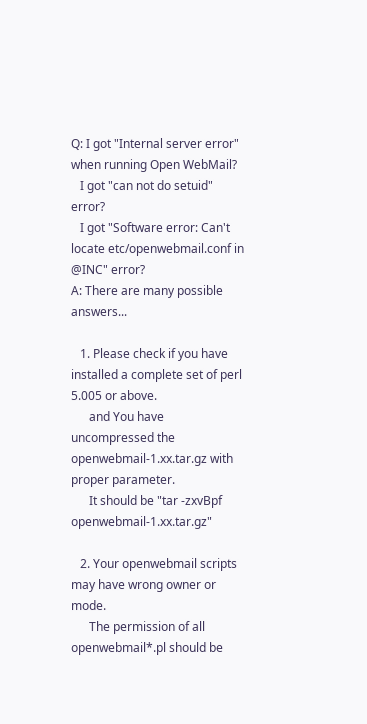Q: I got "Internal server error" when running Open WebMail?
   I got "can not do setuid" error?
   I got "Software error: Can't locate etc/openwebmail.conf in @INC" error?
A: There are many possible answers...

   1. Please check if you have installed a complete set of perl 5.005 or above.
      and You have uncompressed the openwebmail-1.xx.tar.gz with proper parameter.
      It should be "tar -zxvBpf openwebmail-1.xx.tar.gz"

   2. Your openwebmail scripts may have wrong owner or mode.
      The permission of all openwebmail*.pl should be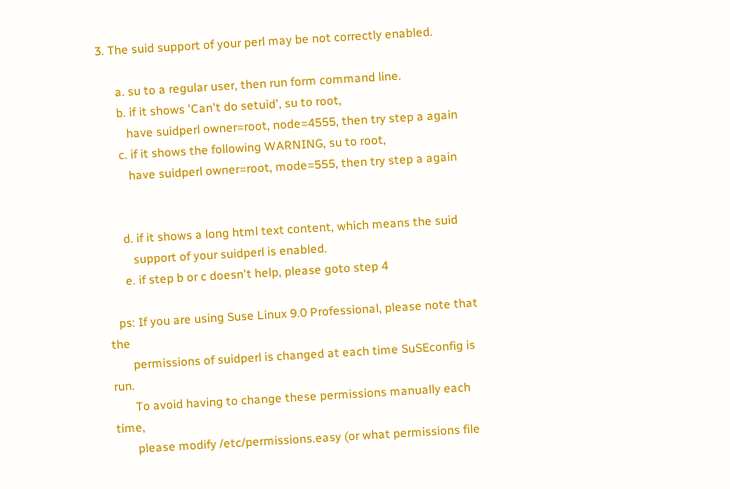3. The suid support of your perl may be not correctly enabled.

      a. su to a regular user, then run form command line.
      b. if it shows 'Can't do setuid', su to root,
         have suidperl owner=root, node=4555, then try step a again
      c. if it shows the following WARNING, su to root,
         have suidperl owner=root, mode=555, then try step a again


      d. if it shows a long html text content, which means the suid
         support of your suidperl is enabled.
      e. if step b or c doesn't help, please goto step 4

   ps: If you are using Suse Linux 9.0 Professional, please note that the
       permissions of suidperl is changed at each time SuSEconfig is run.
       To avoid having to change these permissions manually each time,
       please modify /etc/permissions.easy (or what permissions file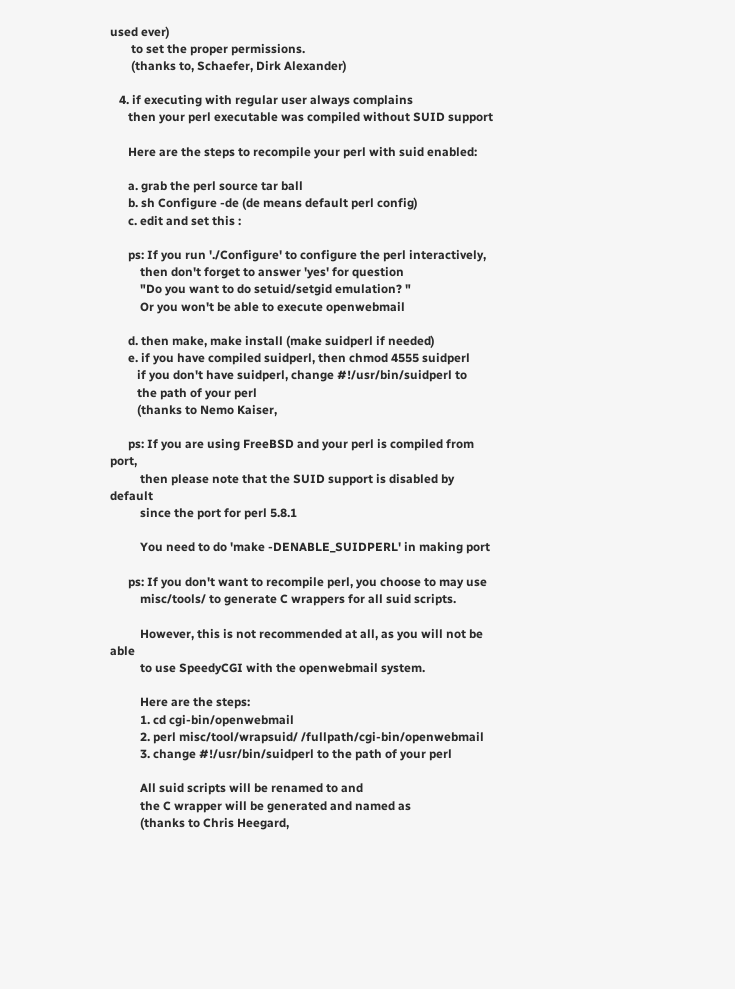used ever)
       to set the proper permissions.
       (thanks to, Schaefer, Dirk Alexander)

   4. if executing with regular user always complains
      then your perl executable was compiled without SUID support

      Here are the steps to recompile your perl with suid enabled:

      a. grab the perl source tar ball
      b. sh Configure -de (de means default perl config)
      c. edit and set this :

      ps: If you run './Configure' to configure the perl interactively,
          then don't forget to answer 'yes' for question
          "Do you want to do setuid/setgid emulation? "
          Or you won't be able to execute openwebmail

      d. then make, make install (make suidperl if needed)
      e. if you have compiled suidperl, then chmod 4555 suidperl
         if you don't have suidperl, change #!/usr/bin/suidperl to
         the path of your perl
         (thanks to Nemo Kaiser,

      ps: If you are using FreeBSD and your perl is compiled from port,
          then please note that the SUID support is disabled by default
          since the port for perl 5.8.1

          You need to do 'make -DENABLE_SUIDPERL' in making port

      ps: If you don't want to recompile perl, you choose to may use
          misc/tools/ to generate C wrappers for all suid scripts.

          However, this is not recommended at all, as you will not be able
          to use SpeedyCGI with the openwebmail system.

          Here are the steps:
          1. cd cgi-bin/openwebmail
          2. perl misc/tool/wrapsuid/ /fullpath/cgi-bin/openwebmail
          3. change #!/usr/bin/suidperl to the path of your perl

          All suid scripts will be renamed to and
          the C wrapper will be generated and named as
          (thanks to Chris Heegard,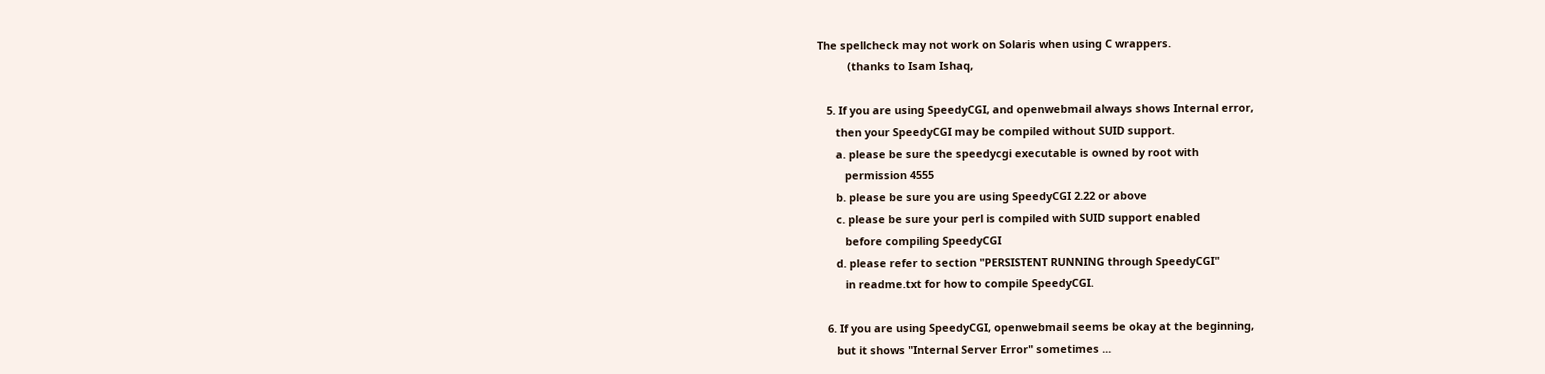The spellcheck may not work on Solaris when using C wrappers.
          (thanks to Isam Ishaq,

   5. If you are using SpeedyCGI, and openwebmail always shows Internal error,
      then your SpeedyCGI may be compiled without SUID support.
      a. please be sure the speedycgi executable is owned by root with
         permission 4555
      b. please be sure you are using SpeedyCGI 2.22 or above
      c. please be sure your perl is compiled with SUID support enabled
         before compiling SpeedyCGI
      d. please refer to section "PERSISTENT RUNNING through SpeedyCGI"
         in readme.txt for how to compile SpeedyCGI.

   6. If you are using SpeedyCGI, openwebmail seems be okay at the beginning,
      but it shows "Internal Server Error" sometimes ...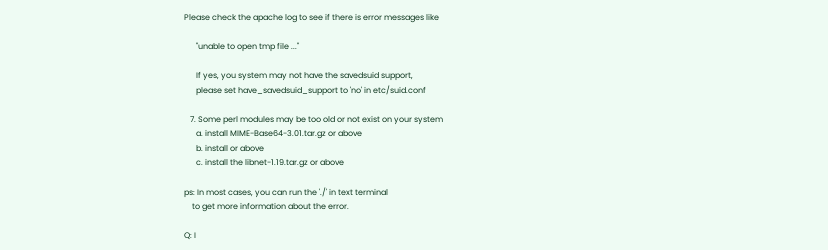Please check the apache log to see if there is error messages like

      "unable to open tmp file ..."

      If yes, you system may not have the savedsuid support,
      please set have_savedsuid_support to 'no' in etc/suid.conf

   7. Some perl modules may be too old or not exist on your system
      a. install MIME-Base64-3.01.tar.gz or above
      b. install or above
      c. install the libnet-1.19.tar.gz or above

ps: In most cases, you can run the './' in text terminal
    to get more information about the error.

Q: I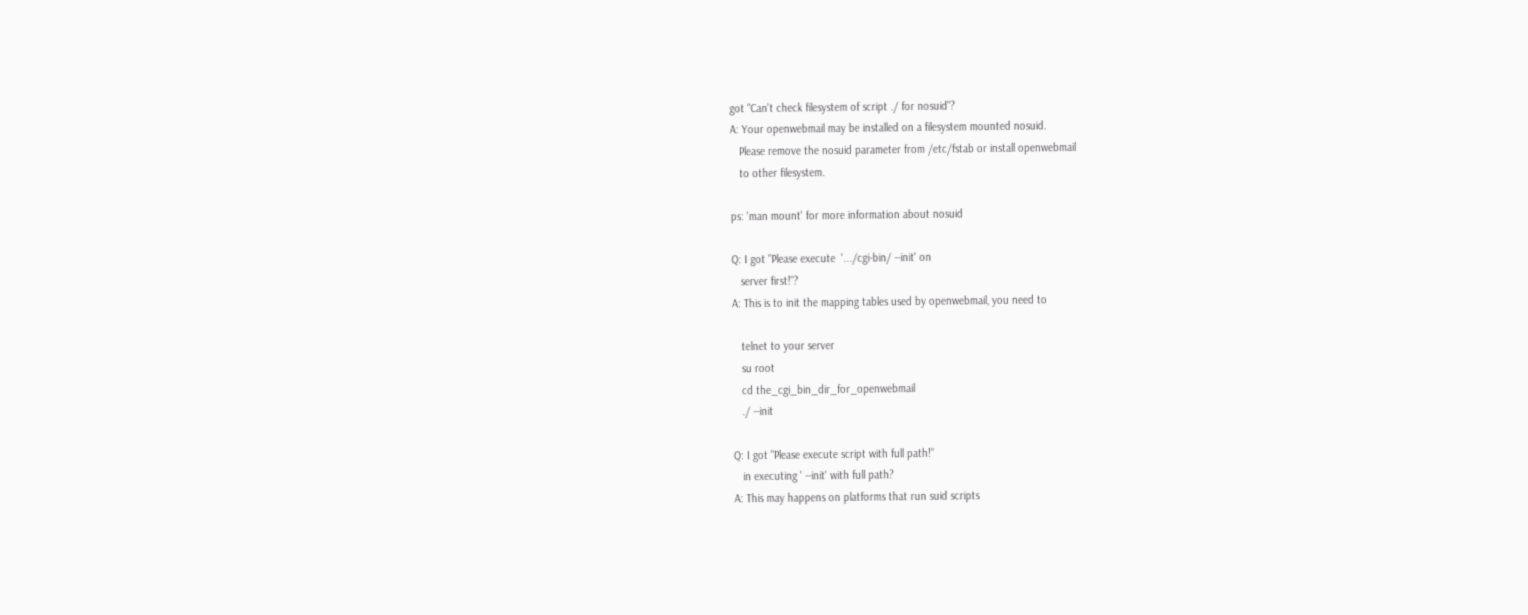got "Can't check filesystem of script ./ for nosuid"?
A: Your openwebmail may be installed on a filesystem mounted nosuid.
   Please remove the nosuid parameter from /etc/fstab or install openwebmail
   to other filesystem.

ps: 'man mount' for more information about nosuid

Q: I got "Please execute  '.../cgi-bin/ --init' on
   server first!"?
A: This is to init the mapping tables used by openwebmail, you need to

   telnet to your server
   su root
   cd the_cgi_bin_dir_for_openwebmail
   ./ --init

Q: I got "Please execute script with full path!"
   in executing ' --init' with full path?
A: This may happens on platforms that run suid scripts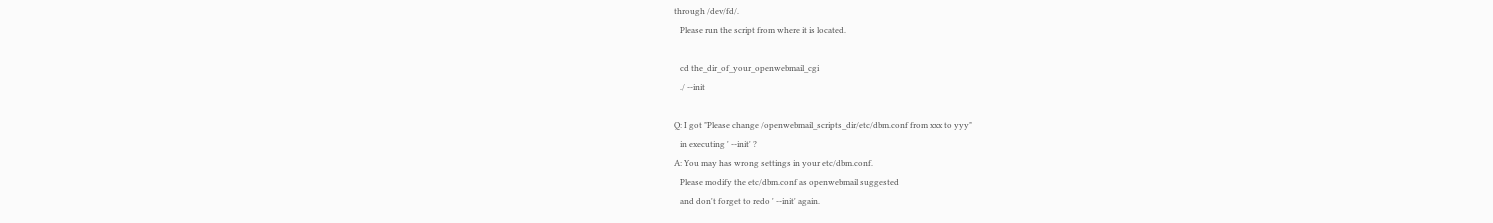through /dev/fd/.
   Please run the script from where it is located.

   cd the_dir_of_your_openwebmail_cgi
   ./ --init

Q: I got "Please change /openwebmail_scripts_dir/etc/dbm.conf from xxx to yyy"
   in executing ' --init' ?
A: You may has wrong settings in your etc/dbm.conf.
   Please modify the etc/dbm.conf as openwebmail suggested
   and don't forget to redo ' --init' again.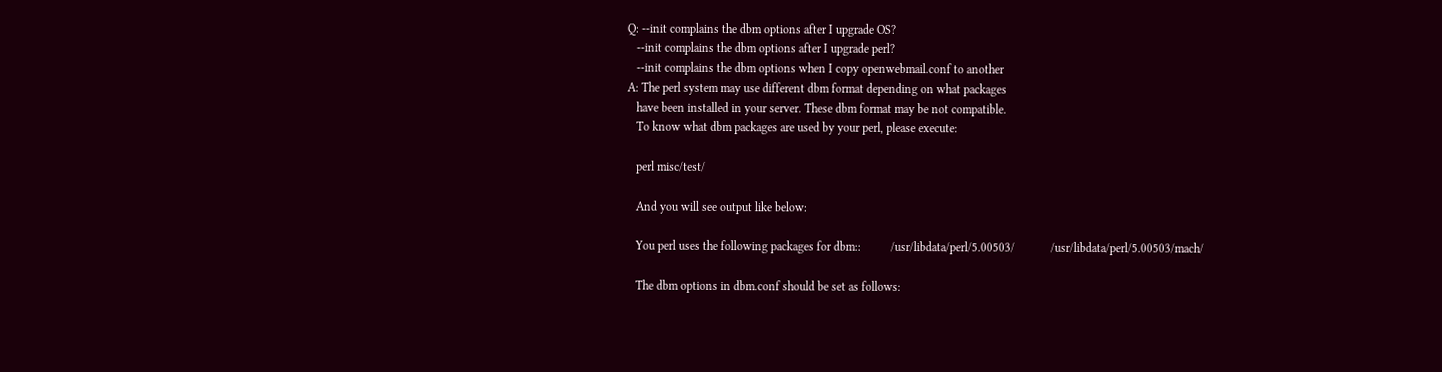Q: --init complains the dbm options after I upgrade OS?
   --init complains the dbm options after I upgrade perl?
   --init complains the dbm options when I copy openwebmail.conf to another
A: The perl system may use different dbm format depending on what packages
   have been installed in your server. These dbm format may be not compatible.
   To know what dbm packages are used by your perl, please execute:

   perl misc/test/

   And you will see output like below:

   You perl uses the following packages for dbm::          /usr/libdata/perl/5.00503/            /usr/libdata/perl/5.00503/mach/

   The dbm options in dbm.conf should be set as follows: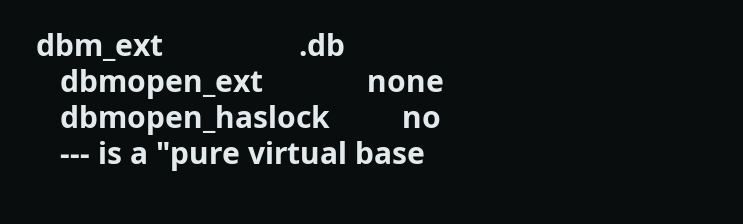dbm_ext                 .db
   dbmopen_ext             none
   dbmopen_haslock         no
   --- is a "pure virtual base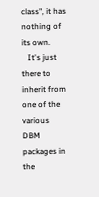class", it has nothing of its own.
   It's just there to inherit from one of the various DBM packages in the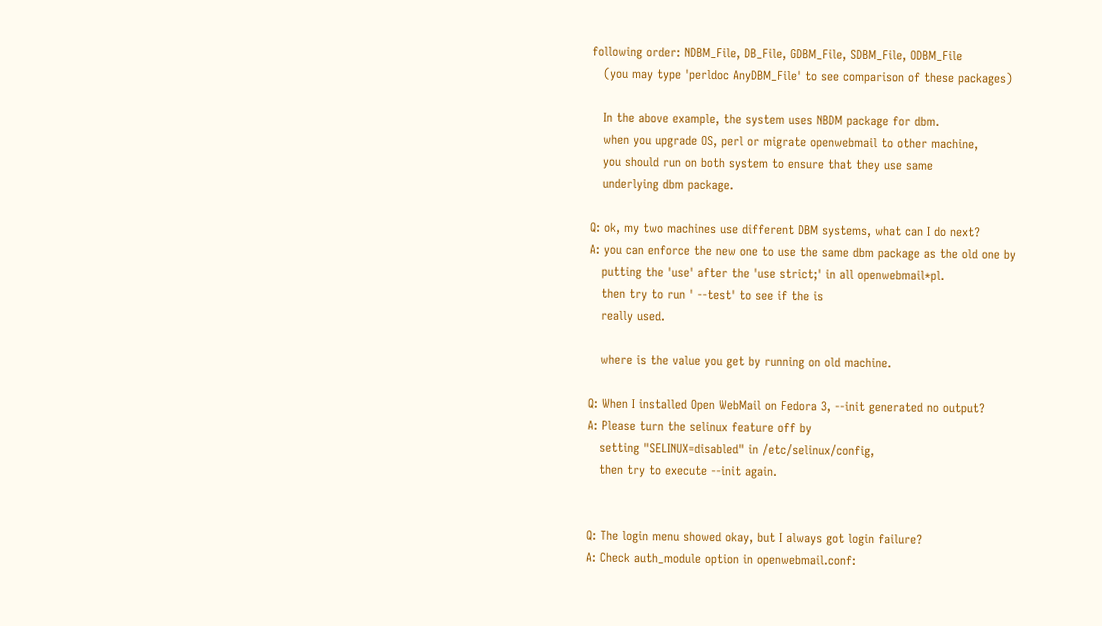following order: NDBM_File, DB_File, GDBM_File, SDBM_File, ODBM_File
   (you may type 'perldoc AnyDBM_File' to see comparison of these packages)

   In the above example, the system uses NBDM package for dbm.
   when you upgrade OS, perl or migrate openwebmail to other machine,
   you should run on both system to ensure that they use same
   underlying dbm package.

Q: ok, my two machines use different DBM systems, what can I do next?
A: you can enforce the new one to use the same dbm package as the old one by
   putting the 'use' after the 'use strict;' in all openwebmail*pl.
   then try to run ' --test' to see if the is
   really used.

   where is the value you get by running on old machine.

Q: When I installed Open WebMail on Fedora 3, --init generated no output?
A: Please turn the selinux feature off by
   setting "SELINUX=disabled" in /etc/selinux/config,
   then try to execute --init again.


Q: The login menu showed okay, but I always got login failure?
A: Check auth_module option in openwebmail.conf: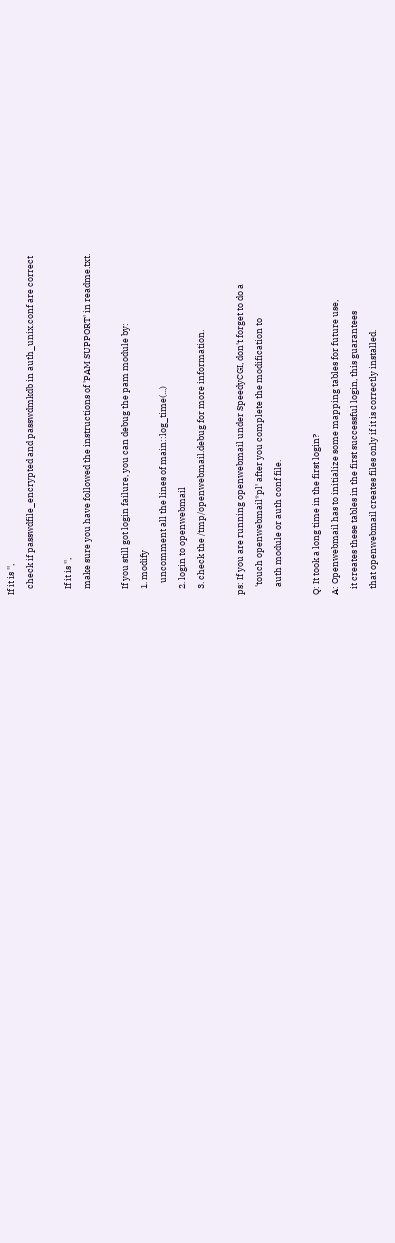If it is '',
   check if passwdfile_encrypted and passwdmkdb in auth_unix.conf are correct

   If it is '',
   make sure you have followed the instructions of 'PAM SUPPORT' in readme.txt.

   If you still got login failure, you can debug the pam module by:
   1. modify
      uncomment all the lines of main::log_time(...)
   2. login to openwebmail
   3. check the /tmp/openwebmail.debug for more information.

ps: If you are running openwebmail under SpeedyCGI, don't forget to do a
    'touch openwebmail*pl' after you complete the modification to
    auth module or auth conf file.

Q: It took a long time in the first login?
A: Openwebmail has to initialize some mapping tables for future use,
   it creates these tables in the first successful login, this guarantees
   that openwebmail creates files only if it is correctly installed.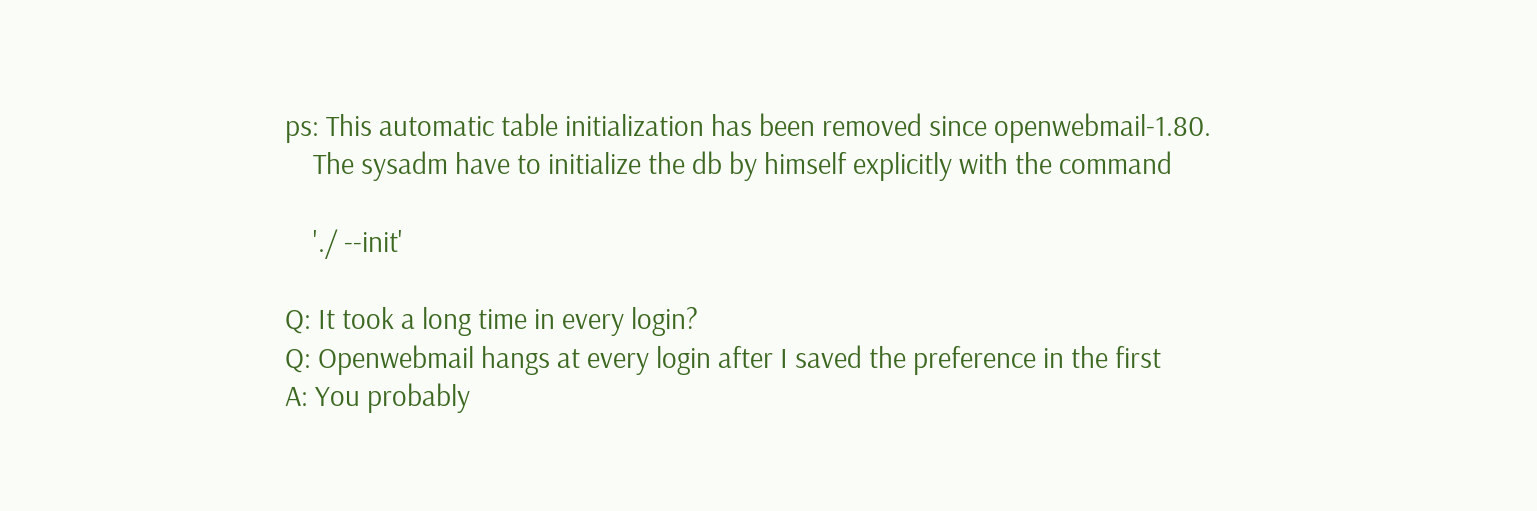ps: This automatic table initialization has been removed since openwebmail-1.80.
    The sysadm have to initialize the db by himself explicitly with the command

    './ --init'

Q: It took a long time in every login?
Q: Openwebmail hangs at every login after I saved the preference in the first
A: You probably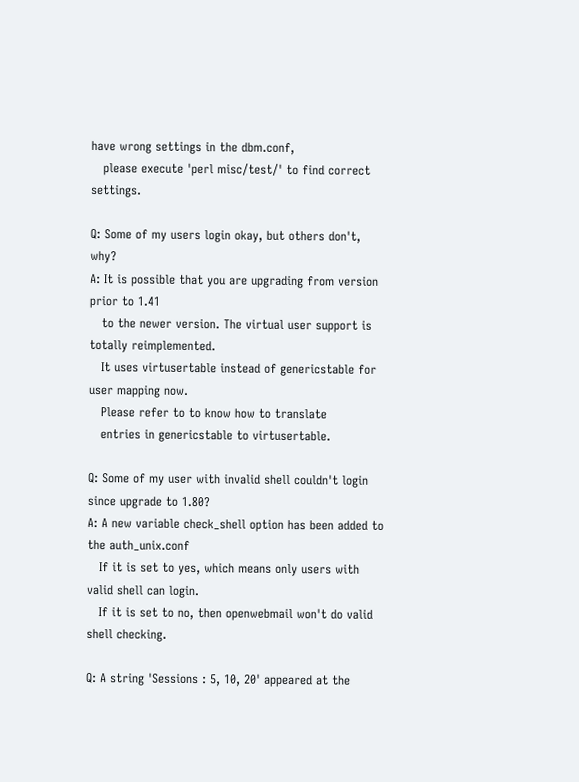have wrong settings in the dbm.conf,
   please execute 'perl misc/test/' to find correct settings.

Q: Some of my users login okay, but others don't, why?
A: It is possible that you are upgrading from version prior to 1.41
   to the newer version. The virtual user support is totally reimplemented.
   It uses virtusertable instead of genericstable for user mapping now.
   Please refer to to know how to translate
   entries in genericstable to virtusertable.

Q: Some of my user with invalid shell couldn't login since upgrade to 1.80?
A: A new variable check_shell option has been added to the auth_unix.conf
   If it is set to yes, which means only users with valid shell can login.
   If it is set to no, then openwebmail won't do valid shell checking.

Q: A string 'Sessions : 5, 10, 20' appeared at the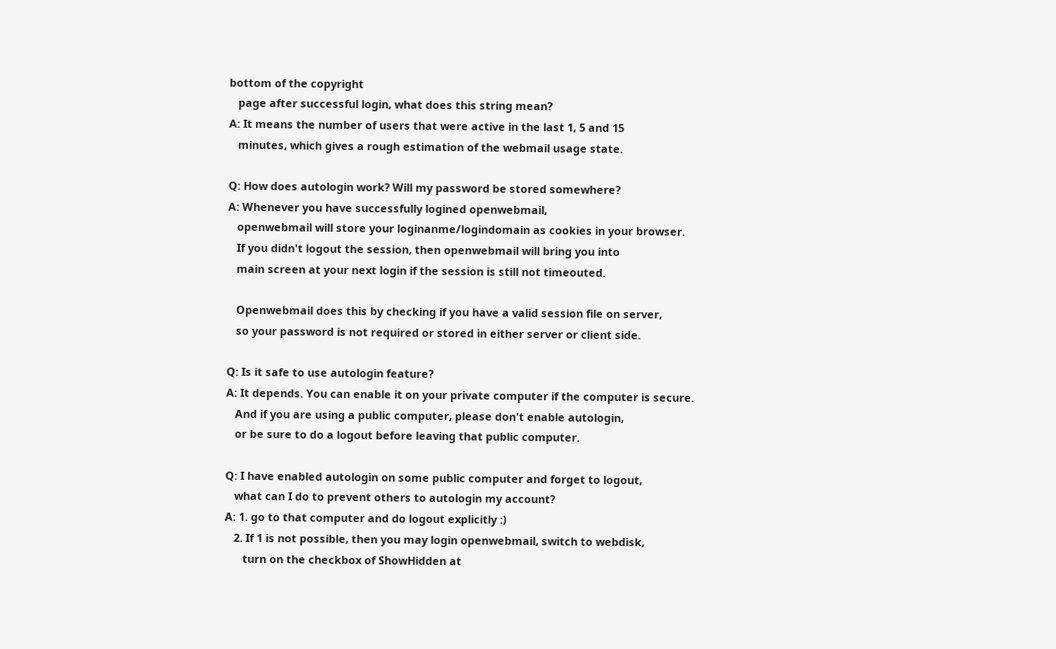bottom of the copyright
   page after successful login, what does this string mean?
A: It means the number of users that were active in the last 1, 5 and 15
   minutes, which gives a rough estimation of the webmail usage state.

Q: How does autologin work? Will my password be stored somewhere?
A: Whenever you have successfully logined openwebmail,
   openwebmail will store your loginanme/logindomain as cookies in your browser.
   If you didn't logout the session, then openwebmail will bring you into
   main screen at your next login if the session is still not timeouted.

   Openwebmail does this by checking if you have a valid session file on server,
   so your password is not required or stored in either server or client side.

Q: Is it safe to use autologin feature?
A: It depends. You can enable it on your private computer if the computer is secure.
   And if you are using a public computer, please don't enable autologin,
   or be sure to do a logout before leaving that public computer.

Q: I have enabled autologin on some public computer and forget to logout,
   what can I do to prevent others to autologin my account?
A: 1. go to that computer and do logout explicitly :)
   2. If 1 is not possible, then you may login openwebmail, switch to webdisk,
      turn on the checkbox of ShowHidden at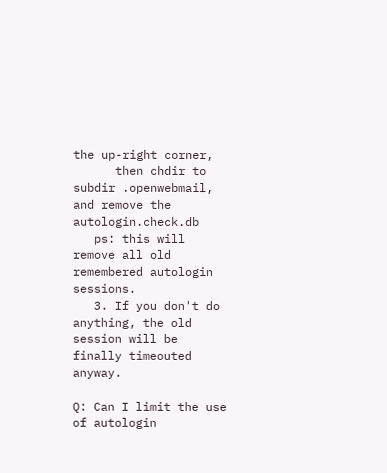the up-right corner,
      then chdir to subdir .openwebmail, and remove the autologin.check.db
   ps: this will remove all old remembered autologin sessions.
   3. If you don't do anything, the old session will be finally timeouted anyway.

Q: Can I limit the use of autologin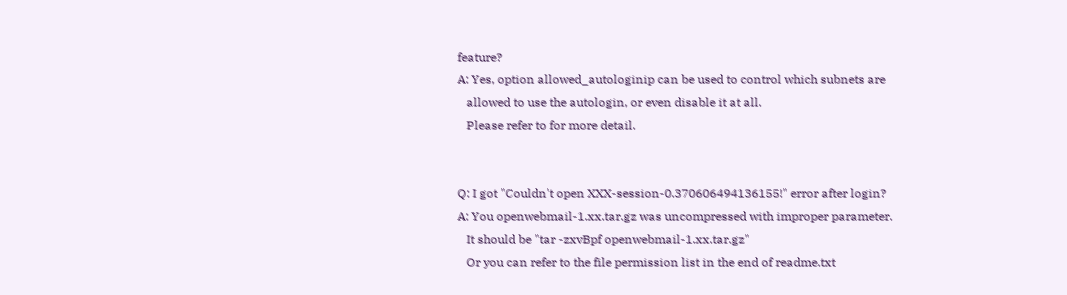feature?
A: Yes, option allowed_autologinip can be used to control which subnets are
   allowed to use the autologin, or even disable it at all.
   Please refer to for more detail.


Q: I got "Couldn't open XXX-session-0.370606494136155!" error after login?
A: You openwebmail-1.xx.tar.gz was uncompressed with improper parameter.
   It should be "tar -zxvBpf openwebmail-1.xx.tar.gz"
   Or you can refer to the file permission list in the end of readme.txt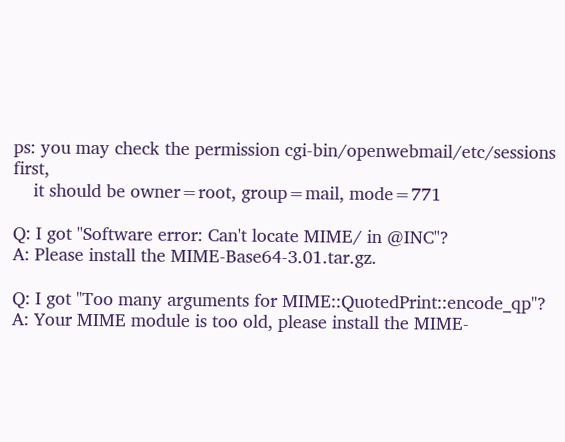ps: you may check the permission cgi-bin/openwebmail/etc/sessions first,
    it should be owner=root, group=mail, mode=771

Q: I got "Software error: Can't locate MIME/ in @INC"?
A: Please install the MIME-Base64-3.01.tar.gz.

Q: I got "Too many arguments for MIME::QuotedPrint::encode_qp"?
A: Your MIME module is too old, please install the MIME-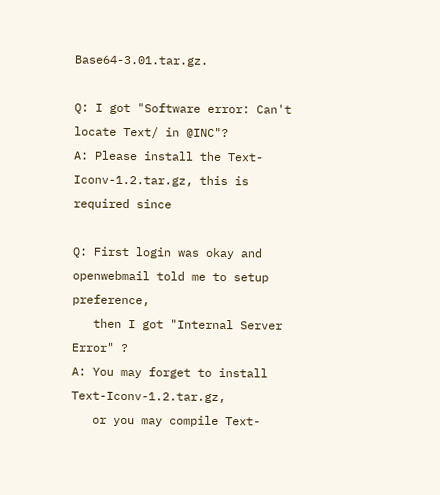Base64-3.01.tar.gz.

Q: I got "Software error: Can't locate Text/ in @INC"?
A: Please install the Text-Iconv-1.2.tar.gz, this is required since

Q: First login was okay and openwebmail told me to setup preference,
   then I got "Internal Server Error" ?
A: You may forget to install Text-Iconv-1.2.tar.gz,
   or you may compile Text-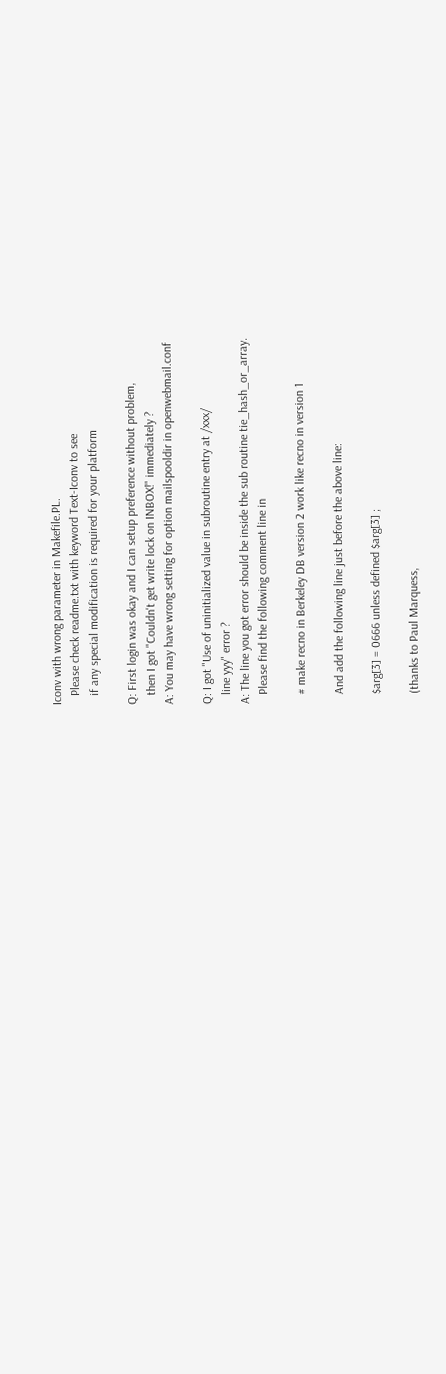Iconv with wrong parameter in Makefile.PL.
   Please check readme.txt with keyword Text-Iconv to see
   if any special modification is required for your platform

Q: First login was okay and I can setup preference without problem,
   then I got "Couldn't get write lock on INBOX!" immediately ?
A: You may have wrong setting for option mailspooldir in openwebmail.conf

Q: I got "Use of uninitialized value in subroutine entry at /xxx/
   line yyy" error ?
A: The line you got error should be inside the sub routine tie_hash_or_array.
   Please find the following comment line in

   # make recno in Berkeley DB version 2 work like recno in version 1

   And add the following line just before the above line:

   $arg[3] = 0666 unless defined $arg[3] ;

   (thanks to Paul Marquess,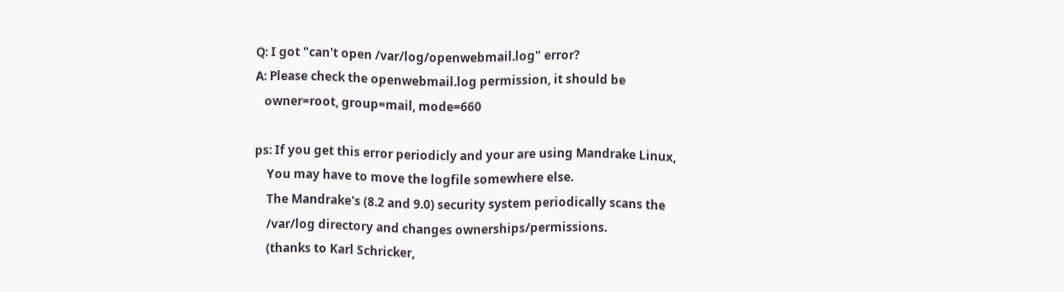Q: I got "can't open /var/log/openwebmail.log" error?
A: Please check the openwebmail.log permission, it should be
   owner=root, group=mail, mode=660

ps: If you get this error periodicly and your are using Mandrake Linux,
    You may have to move the logfile somewhere else.
    The Mandrake's (8.2 and 9.0) security system periodically scans the
    /var/log directory and changes ownerships/permissions.
    (thanks to Karl Schricker,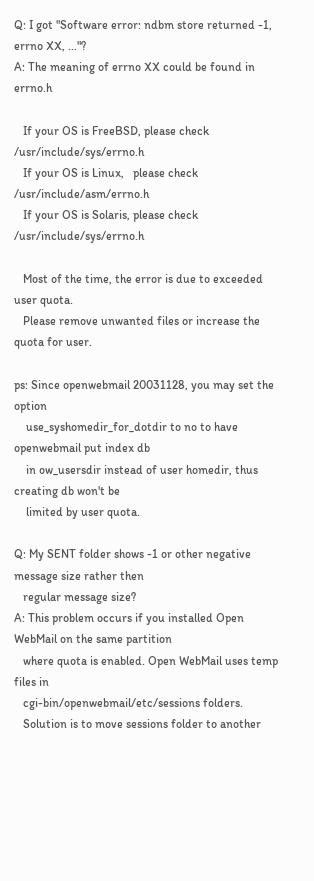Q: I got "Software error: ndbm store returned -1, errno XX, ..."?
A: The meaning of errno XX could be found in errno.h

   If your OS is FreeBSD, please check /usr/include/sys/errno.h
   If your OS is Linux,   please check /usr/include/asm/errno.h
   If your OS is Solaris, please check /usr/include/sys/errno.h

   Most of the time, the error is due to exceeded user quota.
   Please remove unwanted files or increase the quota for user.

ps: Since openwebmail 20031128, you may set the option
    use_syshomedir_for_dotdir to no to have openwebmail put index db
    in ow_usersdir instead of user homedir, thus creating db won't be
    limited by user quota.

Q: My SENT folder shows -1 or other negative message size rather then
   regular message size?
A: This problem occurs if you installed Open WebMail on the same partition
   where quota is enabled. Open WebMail uses temp files in
   cgi-bin/openwebmail/etc/sessions folders.
   Solution is to move sessions folder to another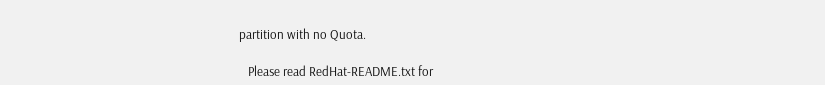partition with no Quota.

   Please read RedHat-README.txt for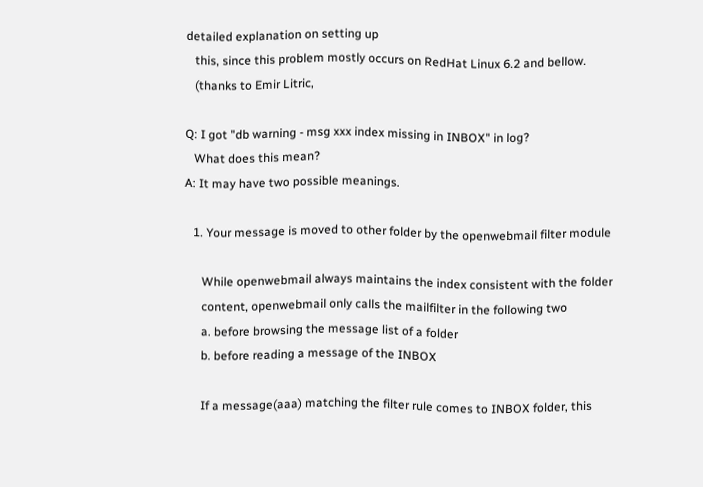detailed explanation on setting up
   this, since this problem mostly occurs on RedHat Linux 6.2 and bellow.
   (thanks to Emir Litric,

Q: I got "db warning - msg xxx index missing in INBOX" in log?
   What does this mean?
A: It may have two possible meanings.

   1. Your message is moved to other folder by the openwebmail filter module

      While openwebmail always maintains the index consistent with the folder
      content, openwebmail only calls the mailfilter in the following two
      a. before browsing the message list of a folder
      b. before reading a message of the INBOX

      If a message(aaa) matching the filter rule comes to INBOX folder, this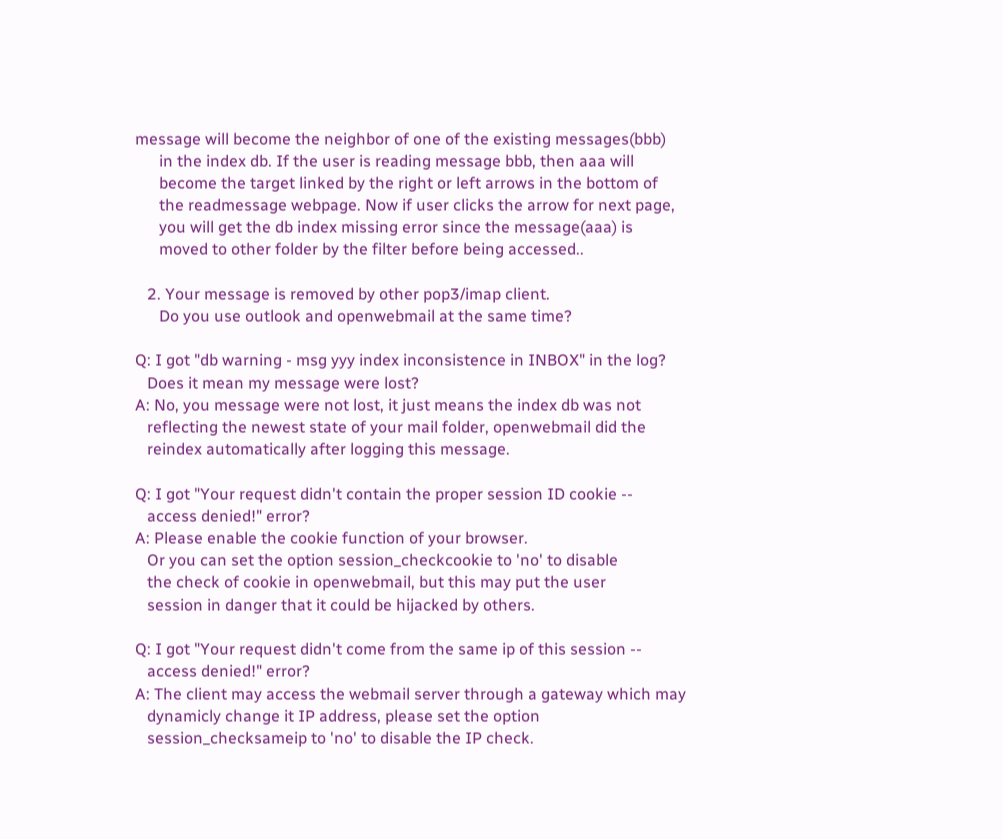message will become the neighbor of one of the existing messages(bbb)
      in the index db. If the user is reading message bbb, then aaa will
      become the target linked by the right or left arrows in the bottom of
      the readmessage webpage. Now if user clicks the arrow for next page,
      you will get the db index missing error since the message(aaa) is
      moved to other folder by the filter before being accessed..

   2. Your message is removed by other pop3/imap client.
      Do you use outlook and openwebmail at the same time?

Q: I got "db warning - msg yyy index inconsistence in INBOX" in the log?
   Does it mean my message were lost?
A: No, you message were not lost, it just means the index db was not
   reflecting the newest state of your mail folder, openwebmail did the
   reindex automatically after logging this message.

Q: I got "Your request didn't contain the proper session ID cookie --
   access denied!" error?
A: Please enable the cookie function of your browser.
   Or you can set the option session_checkcookie to 'no' to disable
   the check of cookie in openwebmail, but this may put the user
   session in danger that it could be hijacked by others.

Q: I got "Your request didn't come from the same ip of this session --
   access denied!" error?
A: The client may access the webmail server through a gateway which may
   dynamicly change it IP address, please set the option
   session_checksameip to 'no' to disable the IP check.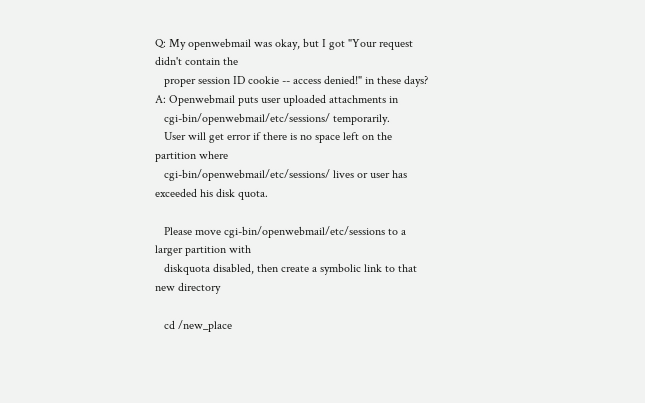Q: My openwebmail was okay, but I got "Your request didn't contain the
   proper session ID cookie -- access denied!" in these days?
A: Openwebmail puts user uploaded attachments in
   cgi-bin/openwebmail/etc/sessions/ temporarily.
   User will get error if there is no space left on the partition where
   cgi-bin/openwebmail/etc/sessions/ lives or user has exceeded his disk quota.

   Please move cgi-bin/openwebmail/etc/sessions to a larger partition with
   diskquota disabled, then create a symbolic link to that new directory

   cd /new_place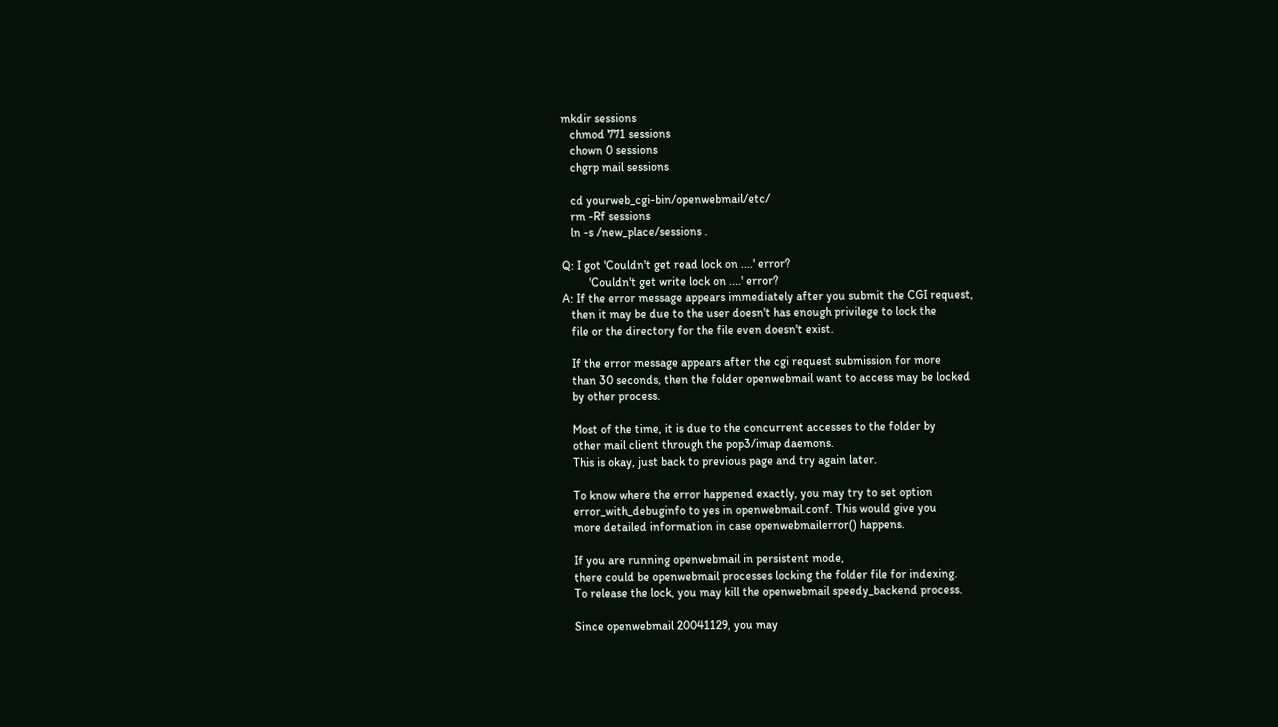mkdir sessions
   chmod 771 sessions
   chown 0 sessions
   chgrp mail sessions

   cd yourweb_cgi-bin/openwebmail/etc/
   rm -Rf sessions
   ln -s /new_place/sessions .

Q: I got 'Couldn't get read lock on ....' error?
         'Couldn't get write lock on ....' error?
A: If the error message appears immediately after you submit the CGI request,
   then it may be due to the user doesn't has enough privilege to lock the
   file or the directory for the file even doesn't exist.

   If the error message appears after the cgi request submission for more
   than 30 seconds, then the folder openwebmail want to access may be locked
   by other process.

   Most of the time, it is due to the concurrent accesses to the folder by
   other mail client through the pop3/imap daemons.
   This is okay, just back to previous page and try again later.

   To know where the error happened exactly, you may try to set option
   error_with_debuginfo to yes in openwebmail.conf. This would give you
   more detailed information in case openwebmailerror() happens.

   If you are running openwebmail in persistent mode,
   there could be openwebmail processes locking the folder file for indexing.
   To release the lock, you may kill the openwebmail speedy_backend process.

   Since openwebmail 20041129, you may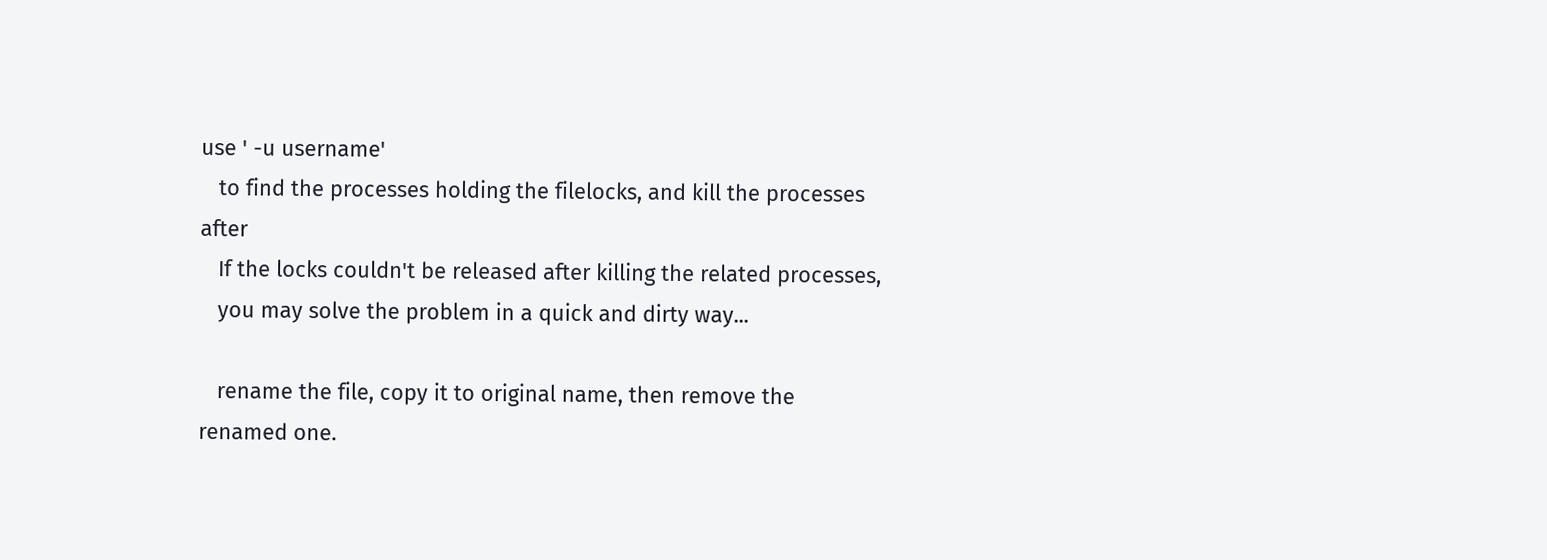use ' -u username'
   to find the processes holding the filelocks, and kill the processes after
   If the locks couldn't be released after killing the related processes,
   you may solve the problem in a quick and dirty way...

   rename the file, copy it to original name, then remove the renamed one.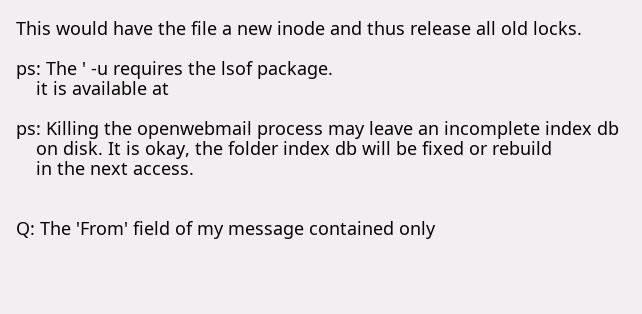This would have the file a new inode and thus release all old locks.

ps: The ' -u requires the lsof package.
    it is available at

ps: Killing the openwebmail process may leave an incomplete index db
    on disk. It is okay, the folder index db will be fixed or rebuild
    in the next access.


Q: The 'From' field of my message contained only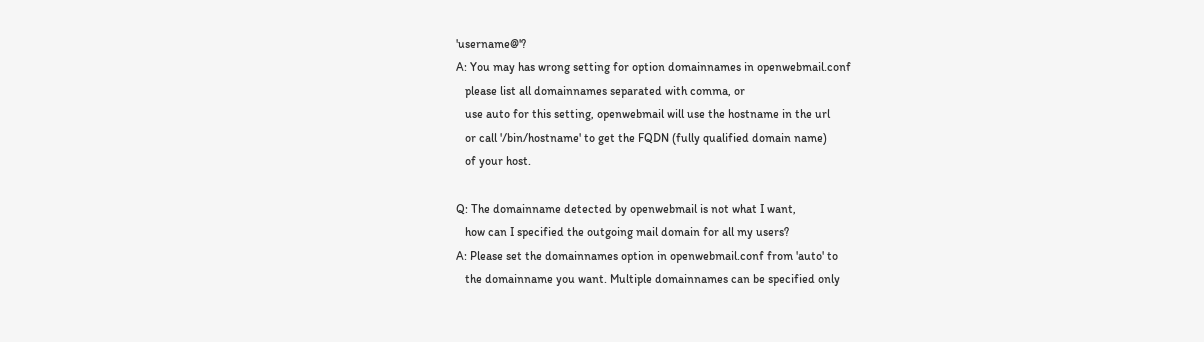'username@'?
A: You may has wrong setting for option domainnames in openwebmail.conf
   please list all domainnames separated with comma, or
   use auto for this setting, openwebmail will use the hostname in the url
   or call '/bin/hostname' to get the FQDN (fully qualified domain name)
   of your host.

Q: The domainname detected by openwebmail is not what I want,
   how can I specified the outgoing mail domain for all my users?
A: Please set the domainnames option in openwebmail.conf from 'auto' to
   the domainname you want. Multiple domainnames can be specified only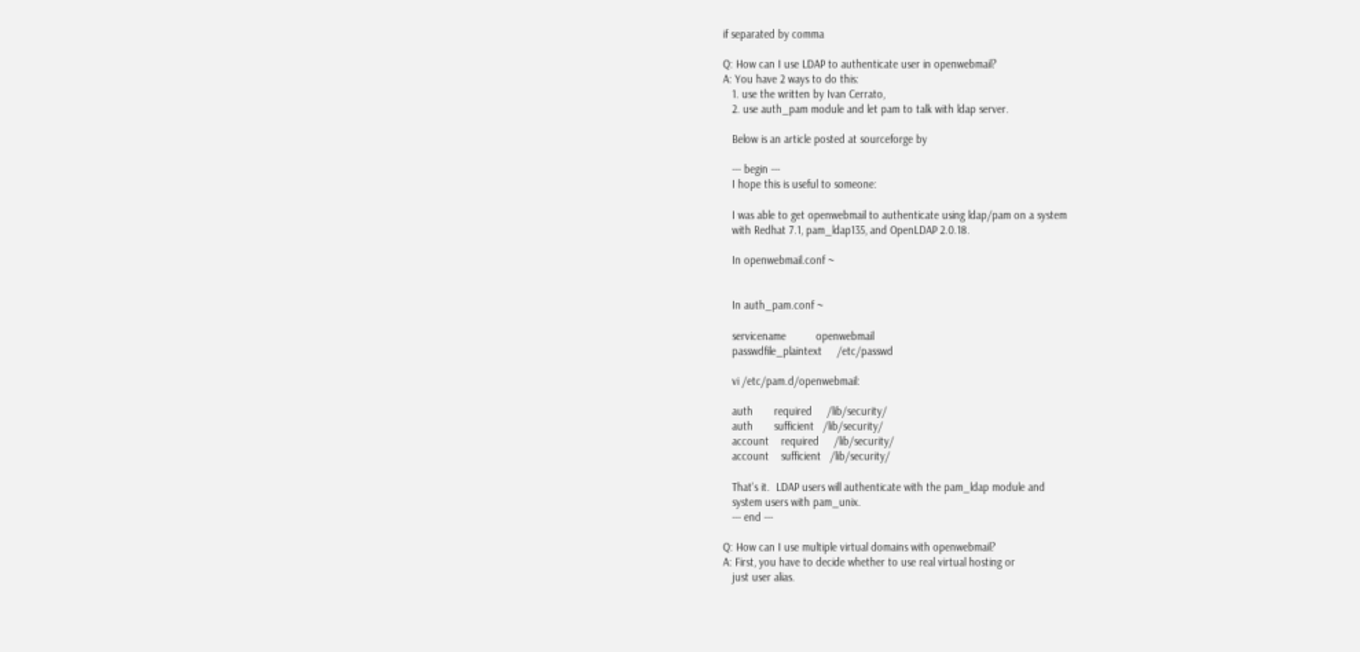if separated by comma

Q: How can I use LDAP to authenticate user in openwebmail?
A: You have 2 ways to do this:
   1. use the written by Ivan Cerrato,
   2. use auth_pam module and let pam to talk with ldap server.

   Below is an article posted at sourceforge by

   --- begin ---
   I hope this is useful to someone:

   I was able to get openwebmail to authenticate using ldap/pam on a system
   with Redhat 7.1, pam_ldap135, and OpenLDAP 2.0.18.

   In openwebmail.conf ~


   In auth_pam.conf ~

   servicename          openwebmail
   passwdfile_plaintext     /etc/passwd

   vi /etc/pam.d/openwebmail:

   auth       required     /lib/security/
   auth       sufficient   /lib/security/
   account    required     /lib/security/
   account    sufficient   /lib/security/

   That's it.  LDAP users will authenticate with the pam_ldap module and
   system users with pam_unix.
   --- end ---

Q: How can I use multiple virtual domains with openwebmail?
A: First, you have to decide whether to use real virtual hosting or
   just user alias.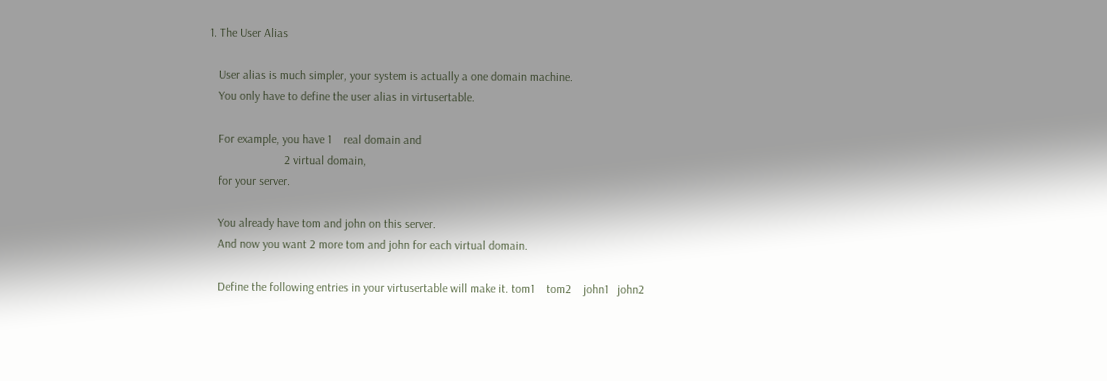1. The User Alias

   User alias is much simpler, your system is actually a one domain machine.
   You only have to define the user alias in virtusertable.

   For example, you have 1    real domain and
                         2 virtual domain,
   for your server.

   You already have tom and john on this server.
   And now you want 2 more tom and john for each virtual domain.

   Define the following entries in your virtusertable will make it. tom1    tom2    john1   john2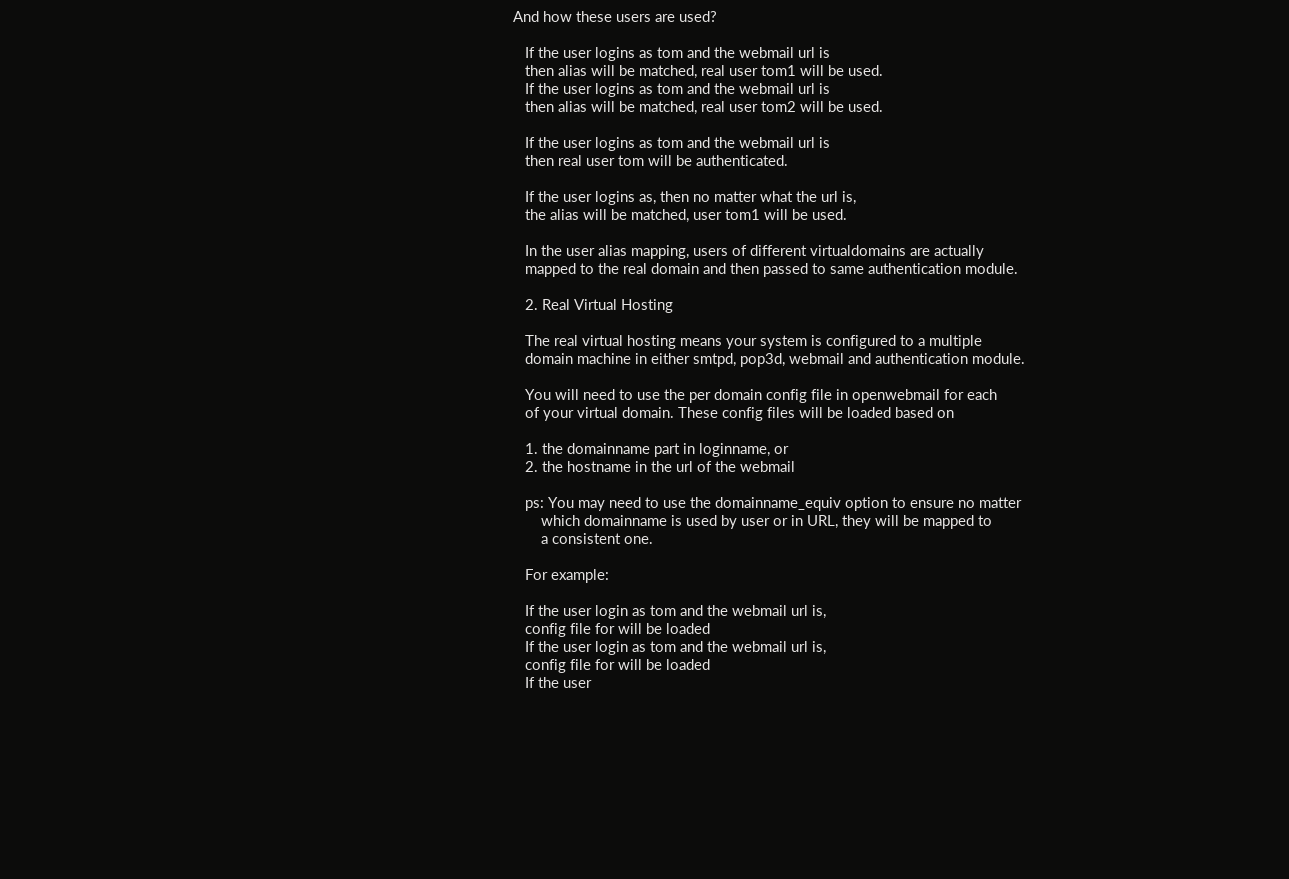And how these users are used?

   If the user logins as tom and the webmail url is
   then alias will be matched, real user tom1 will be used.
   If the user logins as tom and the webmail url is
   then alias will be matched, real user tom2 will be used.

   If the user logins as tom and the webmail url is
   then real user tom will be authenticated.

   If the user logins as, then no matter what the url is,
   the alias will be matched, user tom1 will be used.

   In the user alias mapping, users of different virtualdomains are actually
   mapped to the real domain and then passed to same authentication module.

   2. Real Virtual Hosting

   The real virtual hosting means your system is configured to a multiple
   domain machine in either smtpd, pop3d, webmail and authentication module.

   You will need to use the per domain config file in openwebmail for each
   of your virtual domain. These config files will be loaded based on

   1. the domainname part in loginname, or
   2. the hostname in the url of the webmail

   ps: You may need to use the domainname_equiv option to ensure no matter
       which domainname is used by user or in URL, they will be mapped to
       a consistent one.

   For example:

   If the user login as tom and the webmail url is,
   config file for will be loaded
   If the user login as tom and the webmail url is,
   config file for will be loaded
   If the user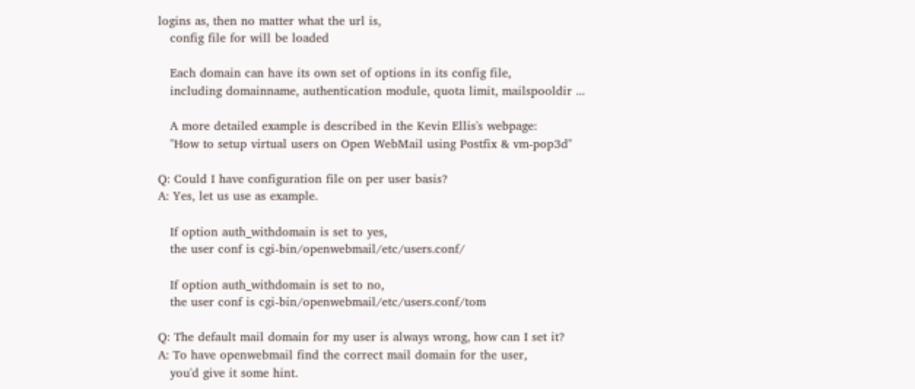logins as, then no matter what the url is,
   config file for will be loaded

   Each domain can have its own set of options in its config file,
   including domainname, authentication module, quota limit, mailspooldir ...

   A more detailed example is described in the Kevin Ellis's webpage:
   "How to setup virtual users on Open WebMail using Postfix & vm-pop3d"

Q: Could I have configuration file on per user basis?
A: Yes, let us use as example.

   If option auth_withdomain is set to yes,
   the user conf is cgi-bin/openwebmail/etc/users.conf/

   If option auth_withdomain is set to no,
   the user conf is cgi-bin/openwebmail/etc/users.conf/tom

Q: The default mail domain for my user is always wrong, how can I set it?
A: To have openwebmail find the correct mail domain for the user,
   you'd give it some hint.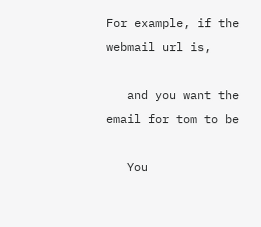For example, if the webmail url is,

   and you want the email for tom to be

   You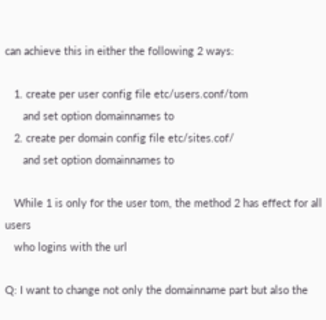can achieve this in either the following 2 ways:

   1. create per user config file etc/users.conf/tom
      and set option domainnames to
   2. create per domain config file etc/sites.cof/
      and set option domainnames to

   While 1 is only for the user tom, the method 2 has effect for all users
   who logins with the url

Q: I want to change not only the domainname part but also the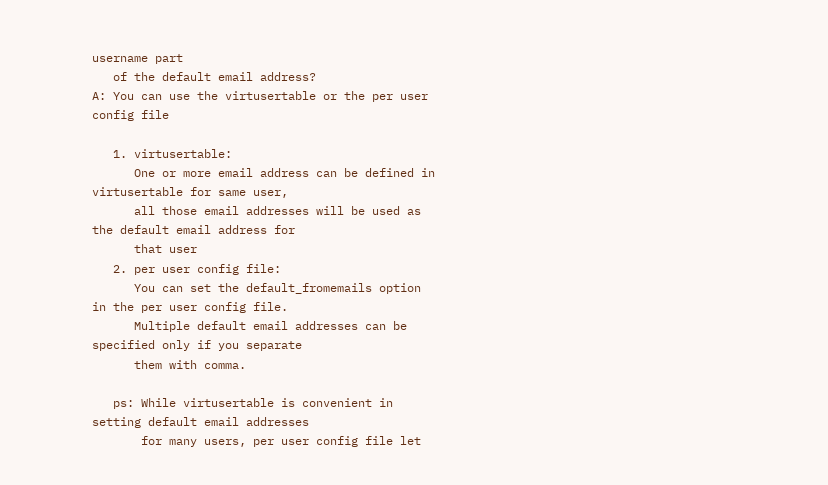username part
   of the default email address?
A: You can use the virtusertable or the per user config file

   1. virtusertable:
      One or more email address can be defined in virtusertable for same user,
      all those email addresses will be used as the default email address for
      that user
   2. per user config file:
      You can set the default_fromemails option in the per user config file.
      Multiple default email addresses can be specified only if you separate
      them with comma.

   ps: While virtusertable is convenient in setting default email addresses
       for many users, per user config file let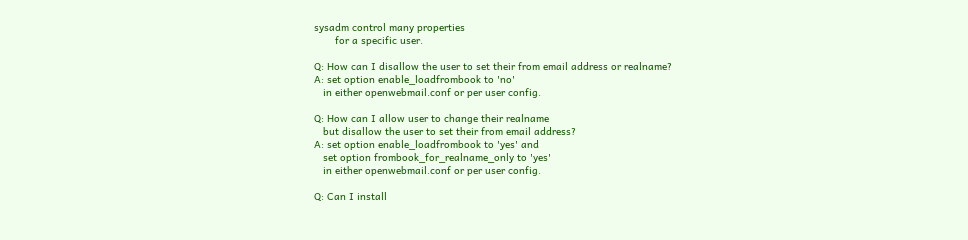sysadm control many properties
       for a specific user.

Q: How can I disallow the user to set their from email address or realname?
A: set option enable_loadfrombook to 'no'
   in either openwebmail.conf or per user config.

Q: How can I allow user to change their realname
   but disallow the user to set their from email address?
A: set option enable_loadfrombook to 'yes' and
   set option frombook_for_realname_only to 'yes'
   in either openwebmail.conf or per user config.

Q: Can I install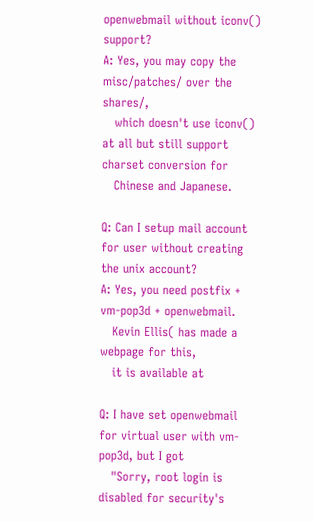openwebmail without iconv() support?
A: Yes, you may copy the misc/patches/ over the shares/,
   which doesn't use iconv() at all but still support charset conversion for
   Chinese and Japanese.

Q: Can I setup mail account for user without creating the unix account?
A: Yes, you need postfix + vm-pop3d + openwebmail.
   Kevin Ellis( has made a webpage for this,
   it is available at

Q: I have set openwebmail for virtual user with vm-pop3d, but I got
   "Sorry, root login is disabled for security's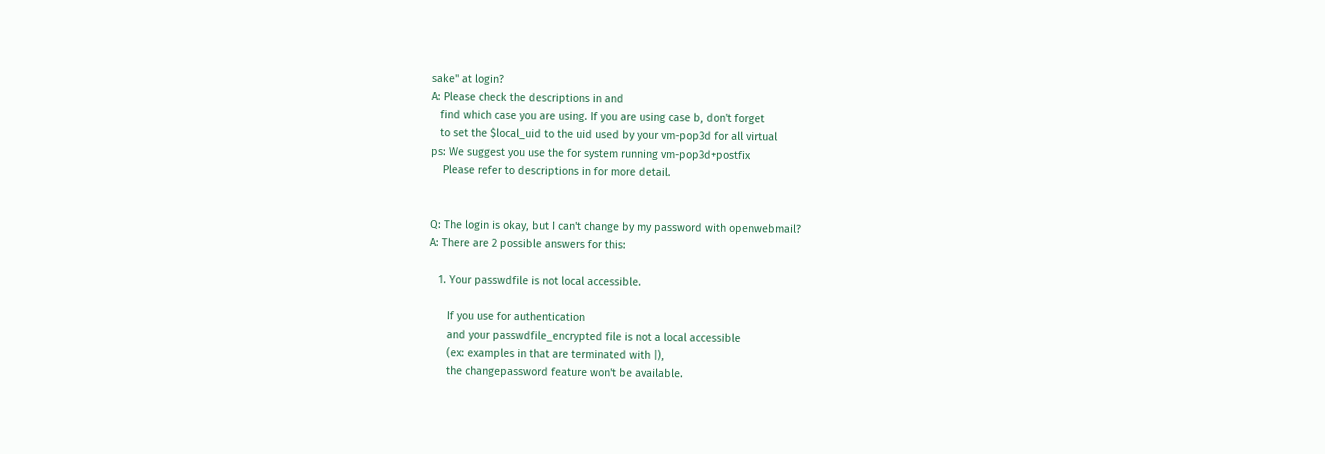sake" at login?
A: Please check the descriptions in and
   find which case you are using. If you are using case b, don't forget
   to set the $local_uid to the uid used by your vm-pop3d for all virtual
ps: We suggest you use the for system running vm-pop3d+postfix
    Please refer to descriptions in for more detail.


Q: The login is okay, but I can't change by my password with openwebmail?
A: There are 2 possible answers for this:

   1. Your passwdfile is not local accessible.

      If you use for authentication
      and your passwdfile_encrypted file is not a local accessible
      (ex: examples in that are terminated with |),
      the changepassword feature won't be available.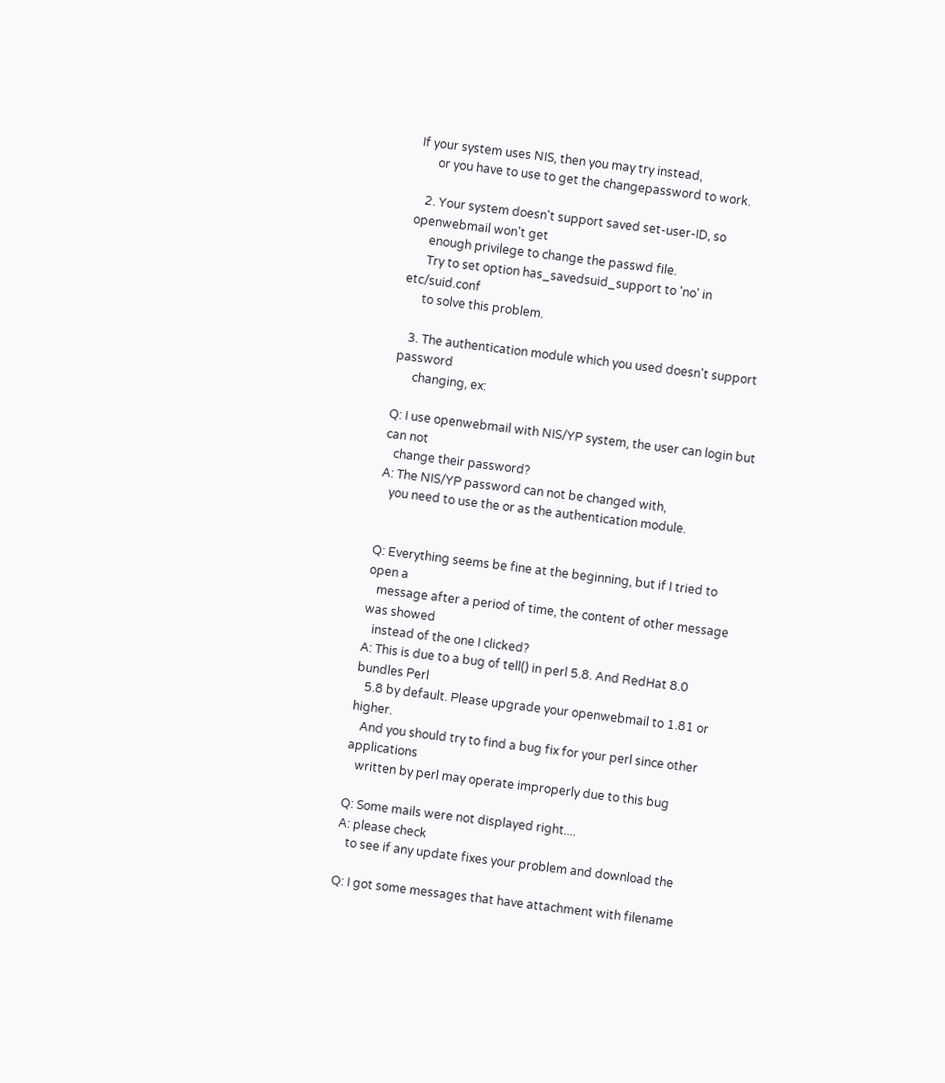If your system uses NIS, then you may try instead,
      or you have to use to get the changepassword to work.

   2. Your system doesn't support saved set-user-ID, so openwebmail won't get
      enough privilege to change the passwd file.
      Try to set option has_savedsuid_support to 'no' in etc/suid.conf
      to solve this problem.

   3. The authentication module which you used doesn't support password
      changing, ex:

Q: I use openwebmail with NIS/YP system, the user can login but can not
   change their password?
A: The NIS/YP password can not be changed with,
   you need to use the or as the authentication module.


Q: Everything seems be fine at the beginning, but if I tried to open a
   message after a period of time, the content of other message was showed
   instead of the one I clicked?
A: This is due to a bug of tell() in perl 5.8. And RedHat 8.0 bundles Perl
   5.8 by default. Please upgrade your openwebmail to 1.81 or higher.
   And you should try to find a bug fix for your perl since other applications
   written by perl may operate improperly due to this bug

Q: Some mails were not displayed right....
A: please check
   to see if any update fixes your problem and download the

Q: I got some messages that have attachment with filename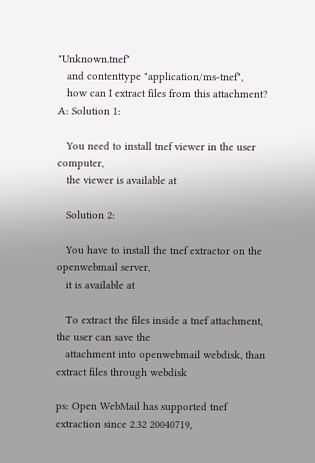"Unknown.tnef"
   and contenttype "application/ms-tnef",
   how can I extract files from this attachment?
A: Solution 1:

   You need to install tnef viewer in the user computer,
   the viewer is available at

   Solution 2:

   You have to install the tnef extractor on the openwebmail server,
   it is available at

   To extract the files inside a tnef attachment, the user can save the
   attachment into openwebmail webdisk, than extract files through webdisk

ps: Open WebMail has supported tnef extraction since 2.32 20040719,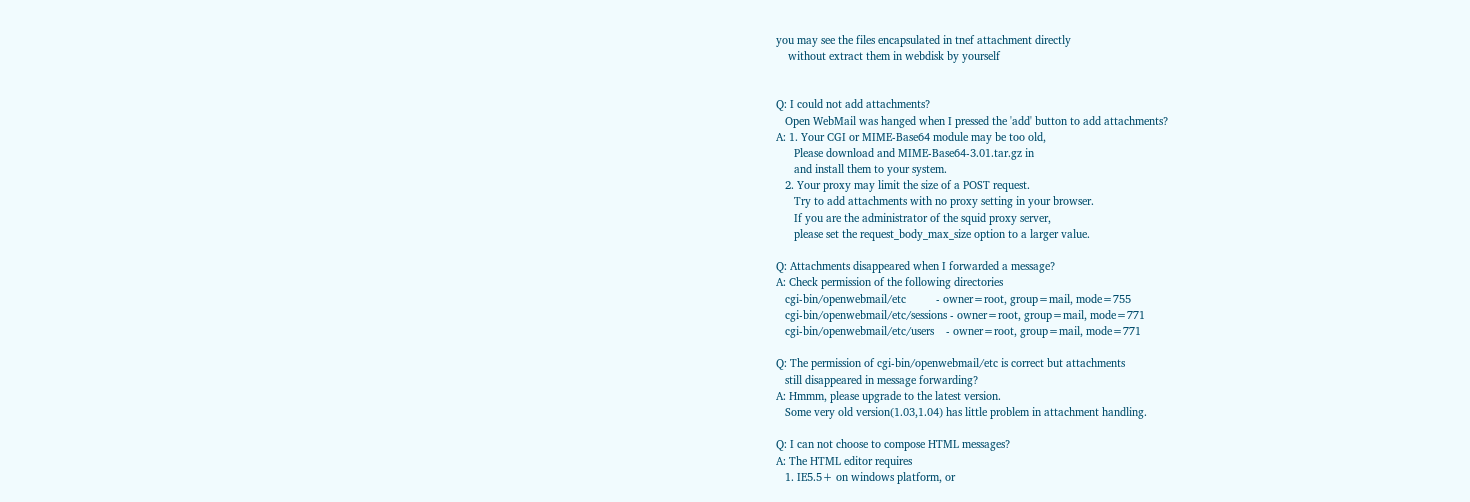you may see the files encapsulated in tnef attachment directly
    without extract them in webdisk by yourself


Q: I could not add attachments?
   Open WebMail was hanged when I pressed the 'add' button to add attachments?
A: 1. Your CGI or MIME-Base64 module may be too old,
      Please download and MIME-Base64-3.01.tar.gz in
      and install them to your system.
   2. Your proxy may limit the size of a POST request.
      Try to add attachments with no proxy setting in your browser.
      If you are the administrator of the squid proxy server,
      please set the request_body_max_size option to a larger value.

Q: Attachments disappeared when I forwarded a message?
A: Check permission of the following directories
   cgi-bin/openwebmail/etc          - owner=root, group=mail, mode=755
   cgi-bin/openwebmail/etc/sessions - owner=root, group=mail, mode=771
   cgi-bin/openwebmail/etc/users    - owner=root, group=mail, mode=771

Q: The permission of cgi-bin/openwebmail/etc is correct but attachments
   still disappeared in message forwarding?
A: Hmmm, please upgrade to the latest version.
   Some very old version(1.03,1.04) has little problem in attachment handling.

Q: I can not choose to compose HTML messages?
A: The HTML editor requires
   1. IE5.5+ on windows platform, or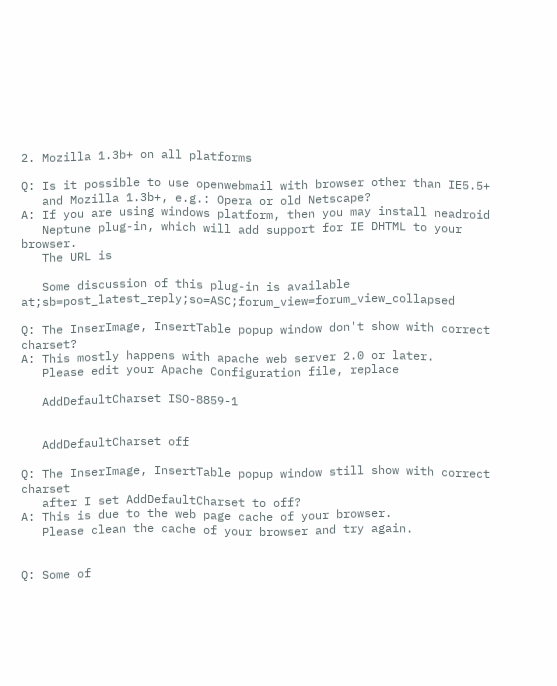2. Mozilla 1.3b+ on all platforms

Q: Is it possible to use openwebmail with browser other than IE5.5+
   and Mozilla 1.3b+, e.g.: Opera or old Netscape?
A: If you are using windows platform, then you may install neadroid
   Neptune plug-in, which will add support for IE DHTML to your browser.
   The URL is

   Some discussion of this plug-in is available at;sb=post_latest_reply;so=ASC;forum_view=forum_view_collapsed

Q: The InserImage, InsertTable popup window don't show with correct charset?
A: This mostly happens with apache web server 2.0 or later.
   Please edit your Apache Configuration file, replace

   AddDefaultCharset ISO-8859-1


   AddDefaultCharset off

Q: The InserImage, InsertTable popup window still show with correct charset
   after I set AddDefaultCharset to off?
A: This is due to the web page cache of your browser.
   Please clean the cache of your browser and try again.


Q: Some of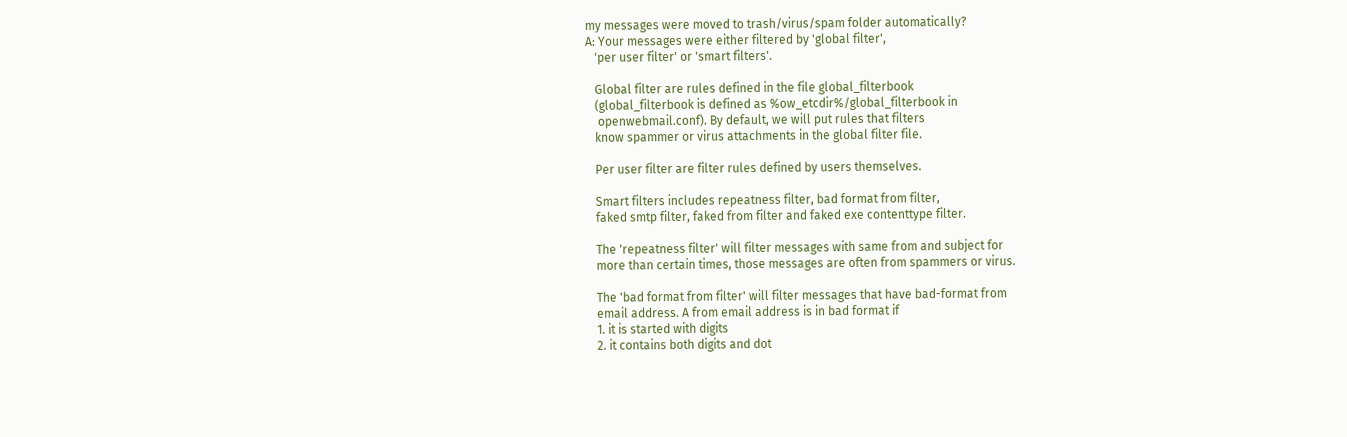my messages were moved to trash/virus/spam folder automatically?
A: Your messages were either filtered by 'global filter',
   'per user filter' or 'smart filters'.

   Global filter are rules defined in the file global_filterbook
   (global_filterbook is defined as %ow_etcdir%/global_filterbook in
    openwebmail.conf). By default, we will put rules that filters
   know spammer or virus attachments in the global filter file.

   Per user filter are filter rules defined by users themselves.

   Smart filters includes repeatness filter, bad format from filter,
   faked smtp filter, faked from filter and faked exe contenttype filter.

   The 'repeatness filter' will filter messages with same from and subject for
   more than certain times, those messages are often from spammers or virus.

   The 'bad format from filter' will filter messages that have bad-format from
   email address. A from email address is in bad format if
   1. it is started with digits
   2. it contains both digits and dot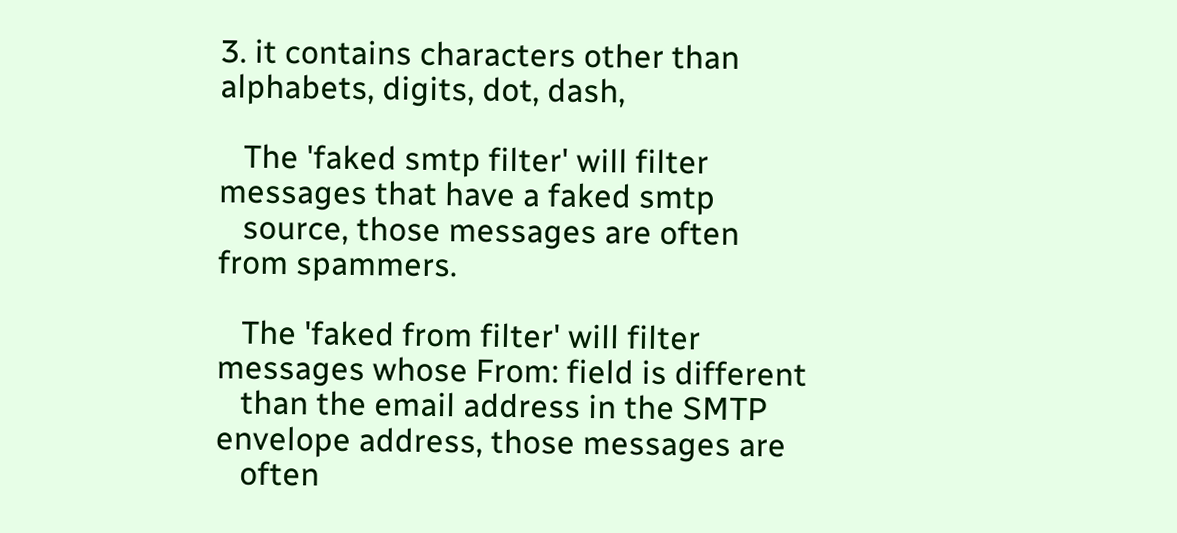3. it contains characters other than alphabets, digits, dot, dash,

   The 'faked smtp filter' will filter messages that have a faked smtp
   source, those messages are often from spammers.

   The 'faked from filter' will filter messages whose From: field is different
   than the email address in the SMTP envelope address, those messages are
   often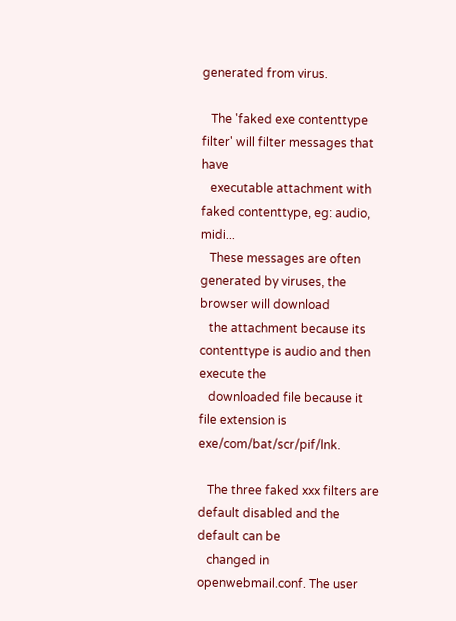generated from virus.

   The 'faked exe contenttype filter' will filter messages that have
   executable attachment with faked contenttype, eg: audio, midi...
   These messages are often generated by viruses, the browser will download
   the attachment because its contenttype is audio and then execute the
   downloaded file because it file extension is exe/com/bat/scr/pif/lnk.

   The three faked xxx filters are default disabled and the default can be
   changed in openwebmail.conf. The user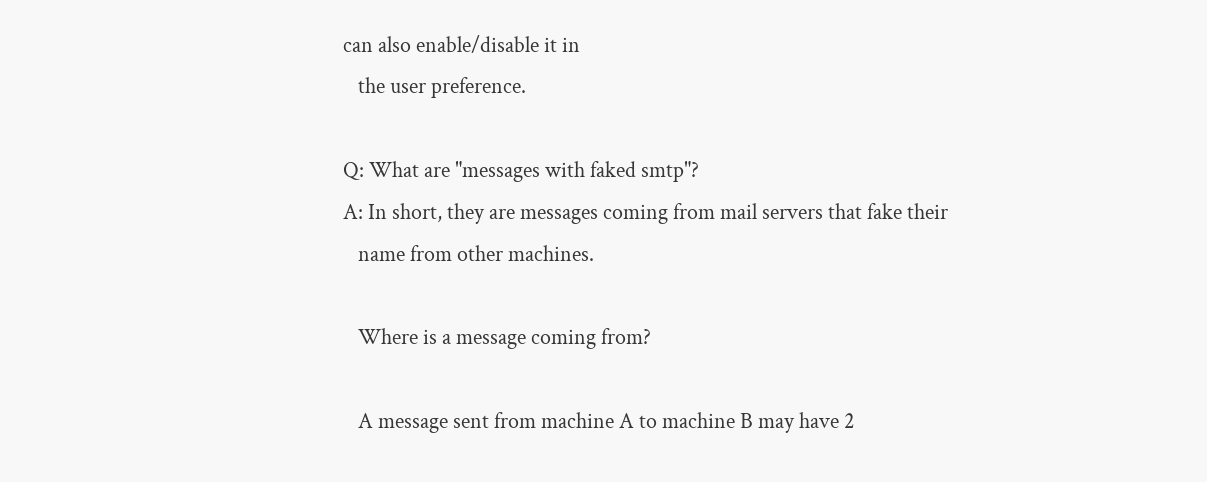can also enable/disable it in
   the user preference.

Q: What are "messages with faked smtp"?
A: In short, they are messages coming from mail servers that fake their
   name from other machines.

   Where is a message coming from?

   A message sent from machine A to machine B may have 2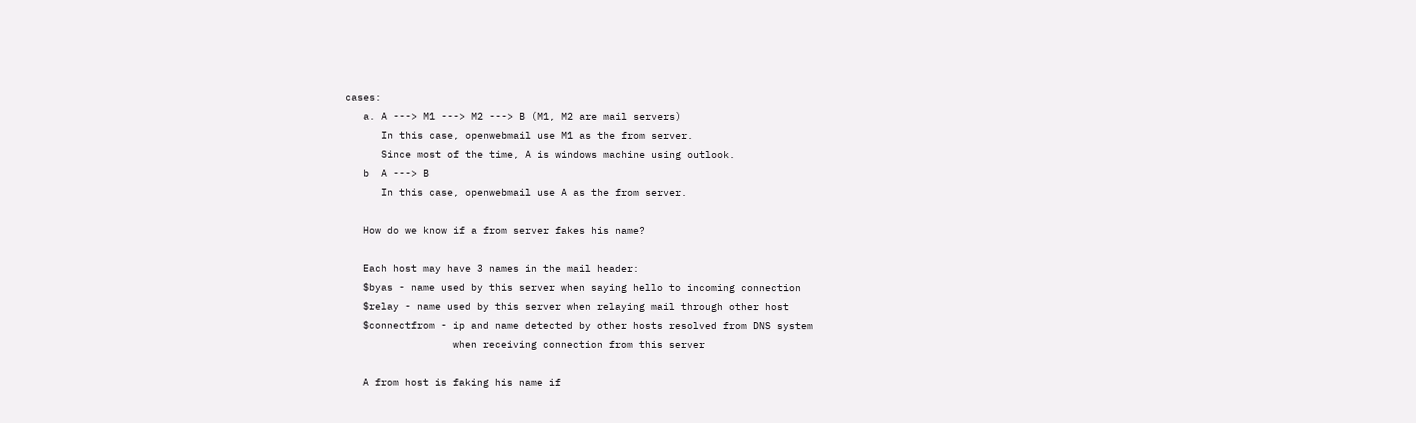cases:
   a. A ---> M1 ---> M2 ---> B (M1, M2 are mail servers)
      In this case, openwebmail use M1 as the from server.
      Since most of the time, A is windows machine using outlook.
   b  A ---> B
      In this case, openwebmail use A as the from server.

   How do we know if a from server fakes his name?

   Each host may have 3 names in the mail header:
   $byas - name used by this server when saying hello to incoming connection
   $relay - name used by this server when relaying mail through other host
   $connectfrom - ip and name detected by other hosts resolved from DNS system
                  when receiving connection from this server

   A from host is faking his name if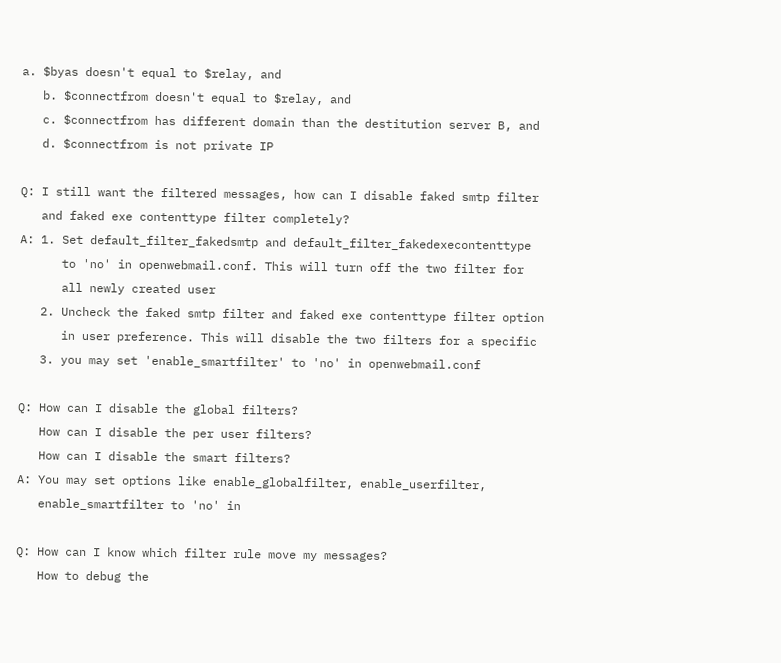a. $byas doesn't equal to $relay, and
   b. $connectfrom doesn't equal to $relay, and
   c. $connectfrom has different domain than the destitution server B, and
   d. $connectfrom is not private IP

Q: I still want the filtered messages, how can I disable faked smtp filter
   and faked exe contenttype filter completely?
A: 1. Set default_filter_fakedsmtp and default_filter_fakedexecontenttype
      to 'no' in openwebmail.conf. This will turn off the two filter for
      all newly created user
   2. Uncheck the faked smtp filter and faked exe contenttype filter option
      in user preference. This will disable the two filters for a specific
   3. you may set 'enable_smartfilter' to 'no' in openwebmail.conf

Q: How can I disable the global filters?
   How can I disable the per user filters?
   How can I disable the smart filters?
A: You may set options like enable_globalfilter, enable_userfilter,
   enable_smartfilter to 'no' in

Q: How can I know which filter rule move my messages?
   How to debug the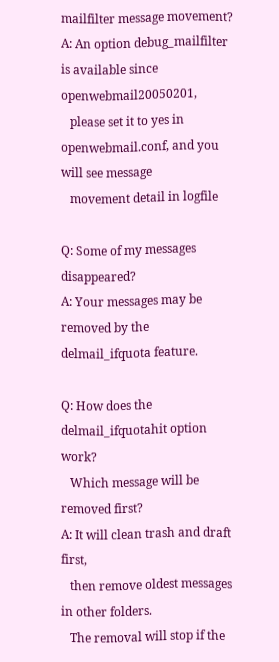mailfilter message movement?
A: An option debug_mailfilter is available since openwebmail20050201,
   please set it to yes in openwebmail.conf, and you will see message
   movement detail in logfile

Q: Some of my messages disappeared?
A: Your messages may be removed by the delmail_ifquota feature.

Q: How does the delmail_ifquotahit option work?
   Which message will be removed first?
A: It will clean trash and draft first,
   then remove oldest messages in other folders.
   The removal will stop if the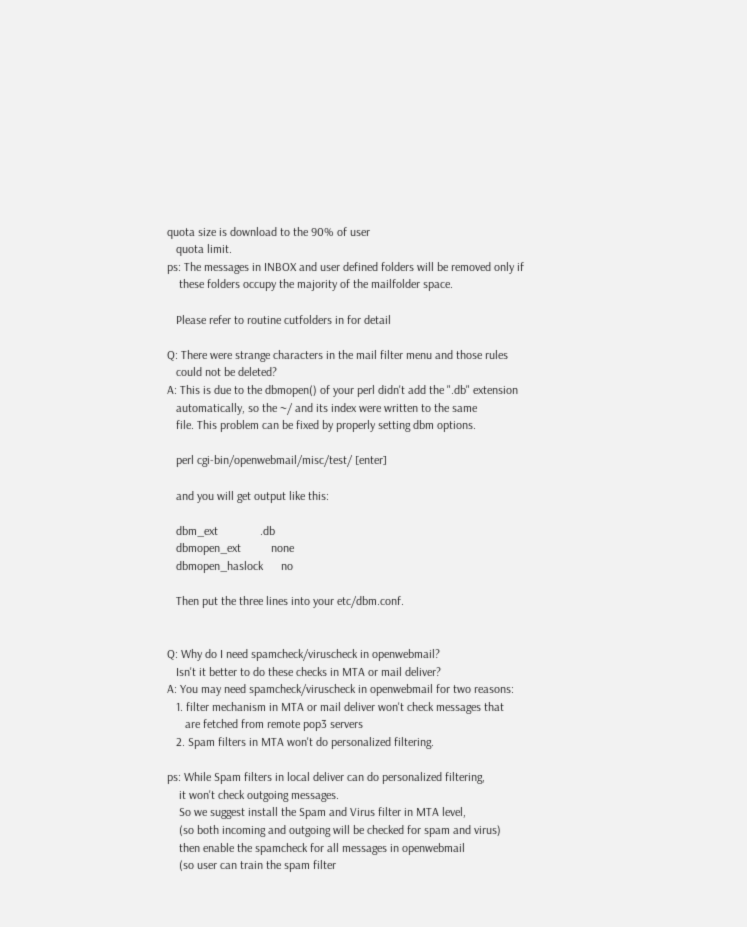quota size is download to the 90% of user
   quota limit.
ps: The messages in INBOX and user defined folders will be removed only if
    these folders occupy the majority of the mailfolder space.

   Please refer to routine cutfolders in for detail

Q: There were strange characters in the mail filter menu and those rules
   could not be deleted?
A: This is due to the dbmopen() of your perl didn't add the ".db" extension
   automatically, so the ~/ and its index were written to the same
   file. This problem can be fixed by properly setting dbm options.

   perl cgi-bin/openwebmail/misc/test/ [enter]

   and you will get output like this:

   dbm_ext              .db
   dbmopen_ext          none
   dbmopen_haslock      no

   Then put the three lines into your etc/dbm.conf.


Q: Why do I need spamcheck/viruscheck in openwebmail?
   Isn't it better to do these checks in MTA or mail deliver?
A: You may need spamcheck/viruscheck in openwebmail for two reasons:
   1. filter mechanism in MTA or mail deliver won't check messages that
      are fetched from remote pop3 servers
   2. Spam filters in MTA won't do personalized filtering.

ps: While Spam filters in local deliver can do personalized filtering,
    it won't check outgoing messages.
    So we suggest install the Spam and Virus filter in MTA level,
    (so both incoming and outgoing will be checked for spam and virus)
    then enable the spamcheck for all messages in openwebmail
    (so user can train the spam filter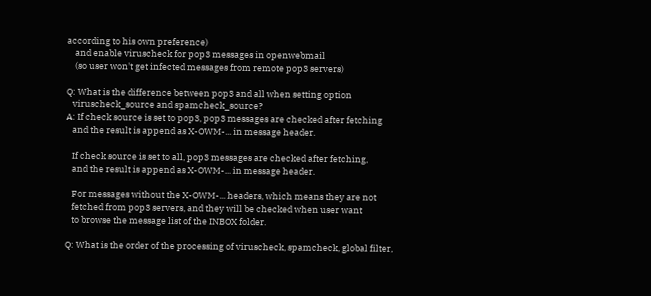according to his own preference)
    and enable viruscheck for pop3 messages in openwebmail
    (so user won't get infected messages from remote pop3 servers)

Q: What is the difference between pop3 and all when setting option
   viruscheck_source and spamcheck_source?
A: If check source is set to pop3, pop3 messages are checked after fetching
   and the result is append as X-OWM-... in message header.

   If check source is set to all, pop3 messages are checked after fetching,
   and the result is append as X-OWM-... in message header.

   For messages without the X-OWM-... headers, which means they are not
   fetched from pop3 servers, and they will be checked when user want
   to browse the message list of the INBOX folder.

Q: What is the order of the processing of viruscheck, spamcheck, global filter,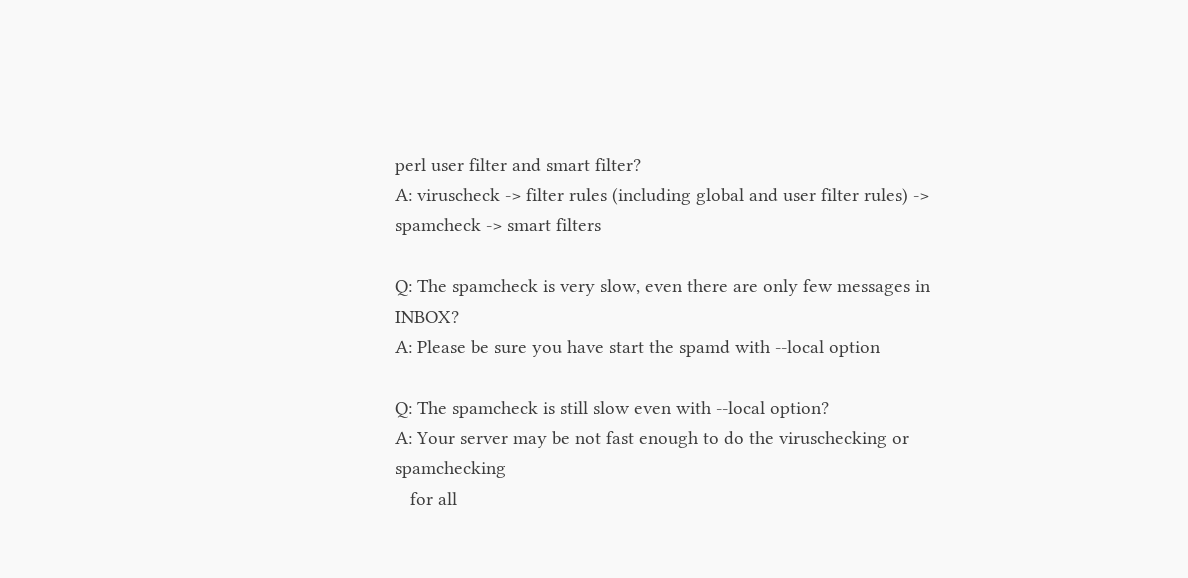perl user filter and smart filter?
A: viruscheck -> filter rules (including global and user filter rules) -> spamcheck -> smart filters

Q: The spamcheck is very slow, even there are only few messages in INBOX?
A: Please be sure you have start the spamd with --local option

Q: The spamcheck is still slow even with --local option?
A: Your server may be not fast enough to do the viruschecking or spamchecking
   for all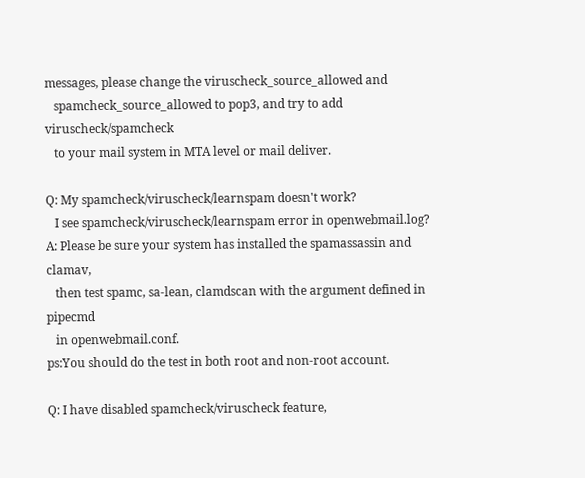messages, please change the viruscheck_source_allowed and
   spamcheck_source_allowed to pop3, and try to add viruscheck/spamcheck
   to your mail system in MTA level or mail deliver.

Q: My spamcheck/viruscheck/learnspam doesn't work?
   I see spamcheck/viruscheck/learnspam error in openwebmail.log?
A: Please be sure your system has installed the spamassassin and clamav,
   then test spamc, sa-lean, clamdscan with the argument defined in pipecmd
   in openwebmail.conf.
ps:You should do the test in both root and non-root account.

Q: I have disabled spamcheck/viruscheck feature,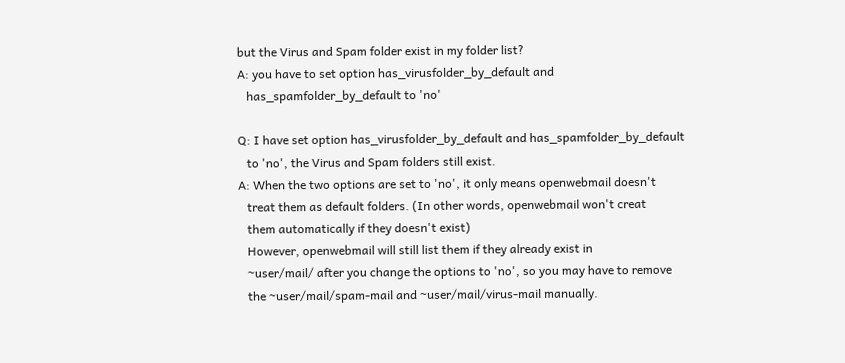but the Virus and Spam folder exist in my folder list?
A: you have to set option has_virusfolder_by_default and
   has_spamfolder_by_default to 'no'

Q: I have set option has_virusfolder_by_default and has_spamfolder_by_default
   to 'no', the Virus and Spam folders still exist.
A: When the two options are set to 'no', it only means openwebmail doesn't
   treat them as default folders. (In other words, openwebmail won't creat
   them automatically if they doesn't exist)
   However, openwebmail will still list them if they already exist in
   ~user/mail/ after you change the options to 'no', so you may have to remove
   the ~user/mail/spam-mail and ~user/mail/virus-mail manually.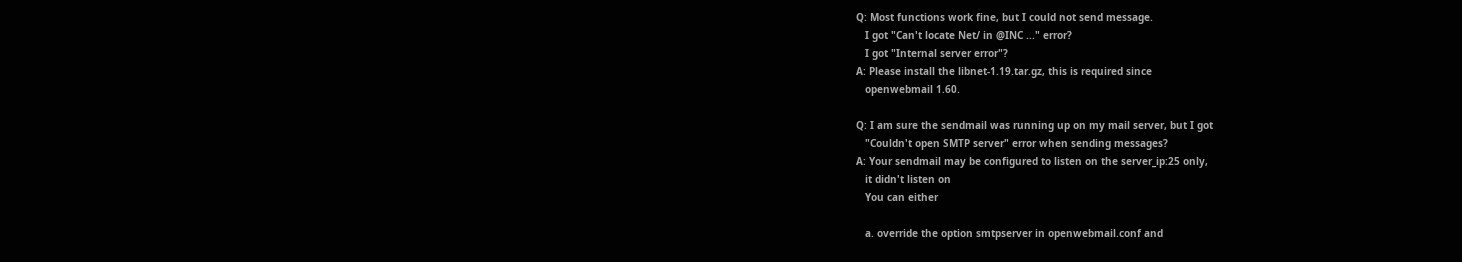Q: Most functions work fine, but I could not send message.
   I got "Can't locate Net/ in @INC ..." error?
   I got "Internal server error"?
A: Please install the libnet-1.19.tar.gz, this is required since
   openwebmail 1.60.

Q: I am sure the sendmail was running up on my mail server, but I got
   "Couldn't open SMTP server" error when sending messages?
A: Your sendmail may be configured to listen on the server_ip:25 only,
   it didn't listen on
   You can either

   a. override the option smtpserver in openwebmail.conf and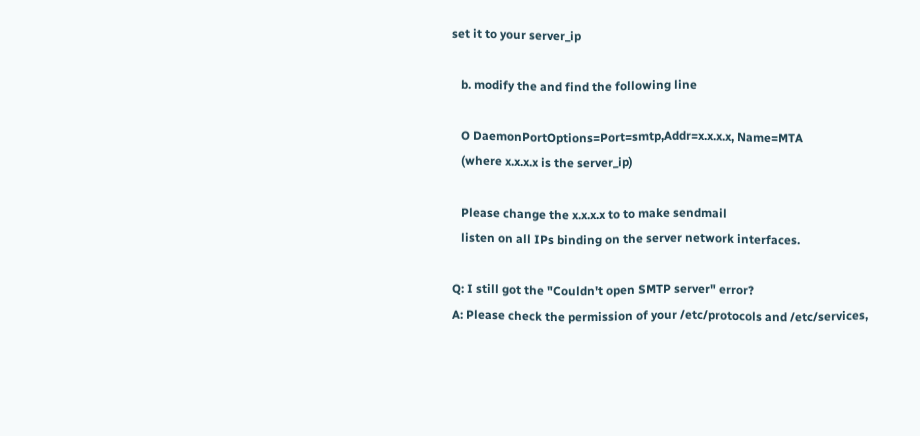set it to your server_ip

   b. modify the and find the following line

   O DaemonPortOptions=Port=smtp,Addr=x.x.x.x, Name=MTA
   (where x.x.x.x is the server_ip)

   Please change the x.x.x.x to to make sendmail
   listen on all IPs binding on the server network interfaces.

Q: I still got the "Couldn't open SMTP server" error?
A: Please check the permission of your /etc/protocols and /etc/services,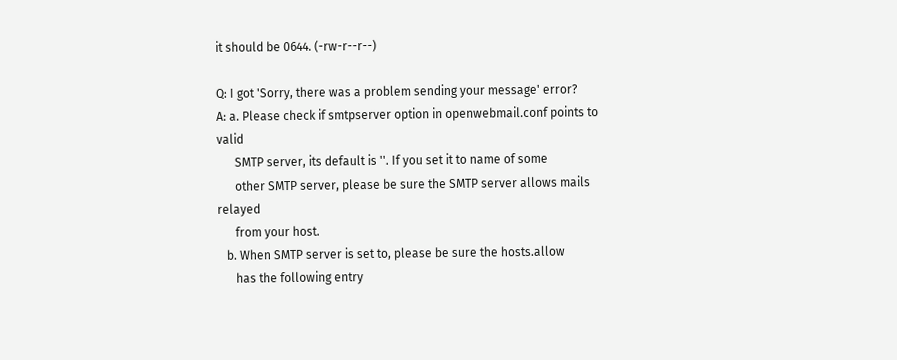it should be 0644. (-rw-r--r--)

Q: I got 'Sorry, there was a problem sending your message' error?
A: a. Please check if smtpserver option in openwebmail.conf points to valid
      SMTP server, its default is ''. If you set it to name of some
      other SMTP server, please be sure the SMTP server allows mails relayed
      from your host.
   b. When SMTP server is set to, please be sure the hosts.allow
      has the following entry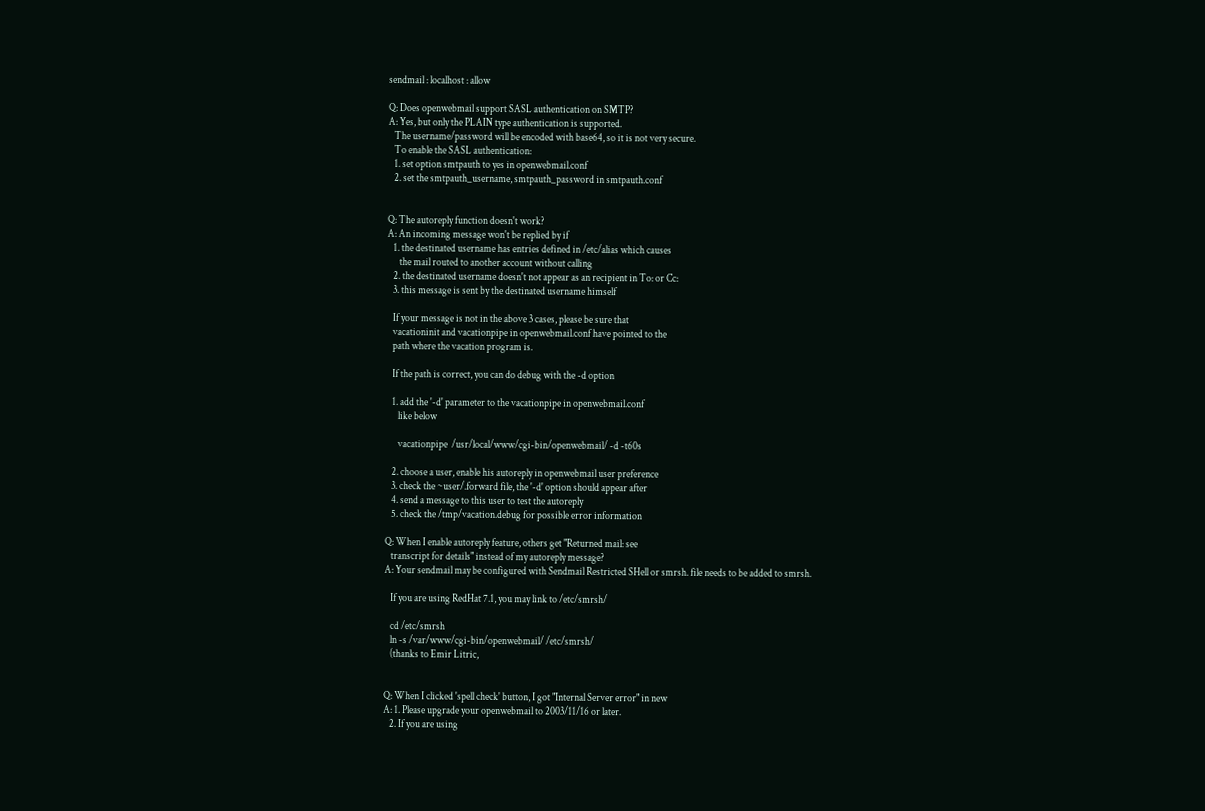sendmail : localhost : allow

Q: Does openwebmail support SASL authentication on SMTP?
A: Yes, but only the PLAIN type authentication is supported.
   The username/password will be encoded with base64, so it is not very secure.
   To enable the SASL authentication:
   1. set option smtpauth to yes in openwebmail.conf
   2. set the smtpauth_username, smtpauth_password in smtpauth.conf


Q: The autoreply function doesn't work?
A: An incoming message won't be replied by if
   1. the destinated username has entries defined in /etc/alias which causes
      the mail routed to another account without calling
   2. the destinated username doesn't not appear as an recipient in To: or Cc:
   3. this message is sent by the destinated username himself

   If your message is not in the above 3 cases, please be sure that
   vacationinit and vacationpipe in openwebmail.conf have pointed to the
   path where the vacation program is.

   If the path is correct, you can do debug with the -d option

   1. add the '-d' parameter to the vacationpipe in openwebmail.conf
      like below

      vacationpipe  /usr/local/www/cgi-bin/openwebmail/ -d -t60s

   2. choose a user, enable his autoreply in openwebmail user preference
   3. check the ~user/.forward file, the '-d' option should appear after
   4. send a message to this user to test the autoreply
   5. check the /tmp/vacation.debug for possible error information

Q: When I enable autoreply feature, others get "Returned mail: see
   transcript for details" instead of my autoreply message?
A: Your sendmail may be configured with Sendmail Restricted SHell or smrsh. file needs to be added to smrsh.

   If you are using RedHat 7.1, you may link to /etc/smrsh/

   cd /etc/smrsh
   ln -s /var/www/cgi-bin/openwebmail/ /etc/smrsh/
   (thanks to Emir Litric,


Q: When I clicked 'spell check' button, I got "Internal Server error" in new
A: 1. Please upgrade your openwebmail to 2003/11/16 or later.
   2. If you are using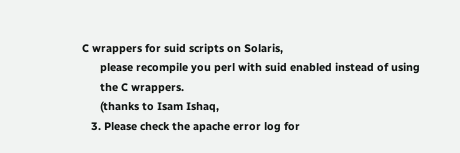C wrappers for suid scripts on Solaris,
      please recompile you perl with suid enabled instead of using
      the C wrappers.
      (thanks to Isam Ishaq,
   3. Please check the apache error log for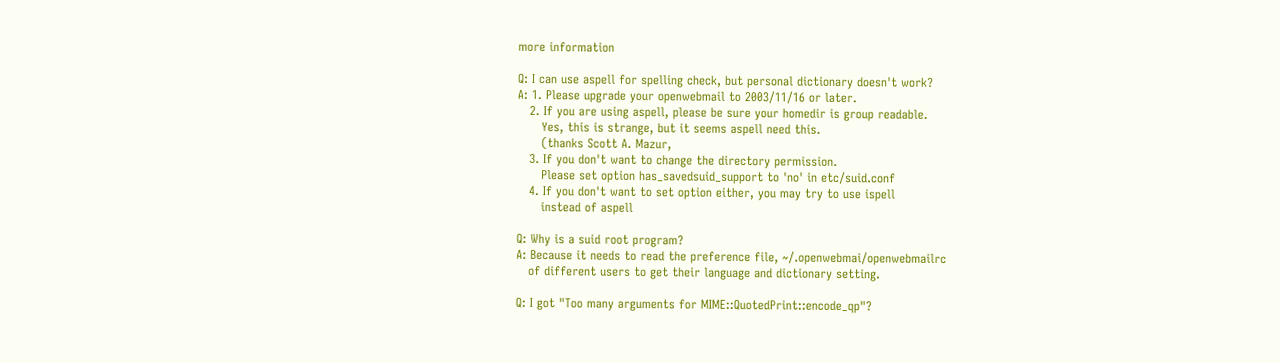more information

Q: I can use aspell for spelling check, but personal dictionary doesn't work?
A: 1. Please upgrade your openwebmail to 2003/11/16 or later.
   2. If you are using aspell, please be sure your homedir is group readable.
      Yes, this is strange, but it seems aspell need this.
      (thanks Scott A. Mazur,
   3. If you don't want to change the directory permission.
      Please set option has_savedsuid_support to 'no' in etc/suid.conf
   4. If you don't want to set option either, you may try to use ispell
      instead of aspell

Q: Why is a suid root program?
A: Because it needs to read the preference file, ~/.openwebmai/openwebmailrc
   of different users to get their language and dictionary setting.

Q: I got "Too many arguments for MIME::QuotedPrint::encode_qp"?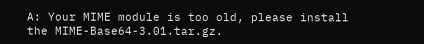A: Your MIME module is too old, please install the MIME-Base64-3.01.tar.gz.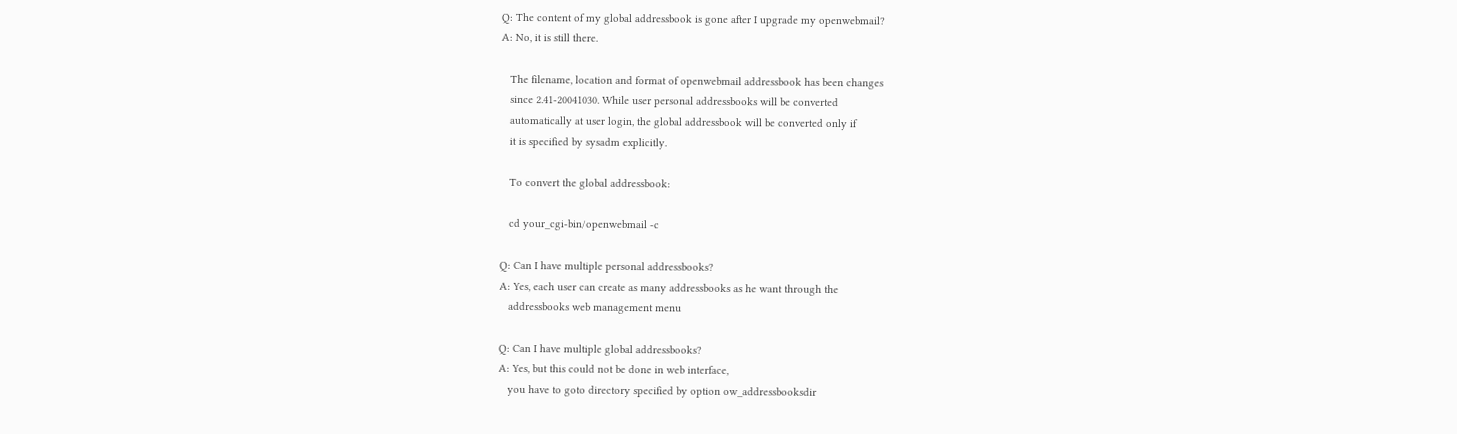Q: The content of my global addressbook is gone after I upgrade my openwebmail?
A: No, it is still there.

   The filename, location and format of openwebmail addressbook has been changes
   since 2.41-20041030. While user personal addressbooks will be converted
   automatically at user login, the global addressbook will be converted only if
   it is specified by sysadm explicitly.

   To convert the global addressbook:

   cd your_cgi-bin/openwebmail -c

Q: Can I have multiple personal addressbooks?
A: Yes, each user can create as many addressbooks as he want through the
   addressbooks web management menu

Q: Can I have multiple global addressbooks?
A: Yes, but this could not be done in web interface,
   you have to goto directory specified by option ow_addressbooksdir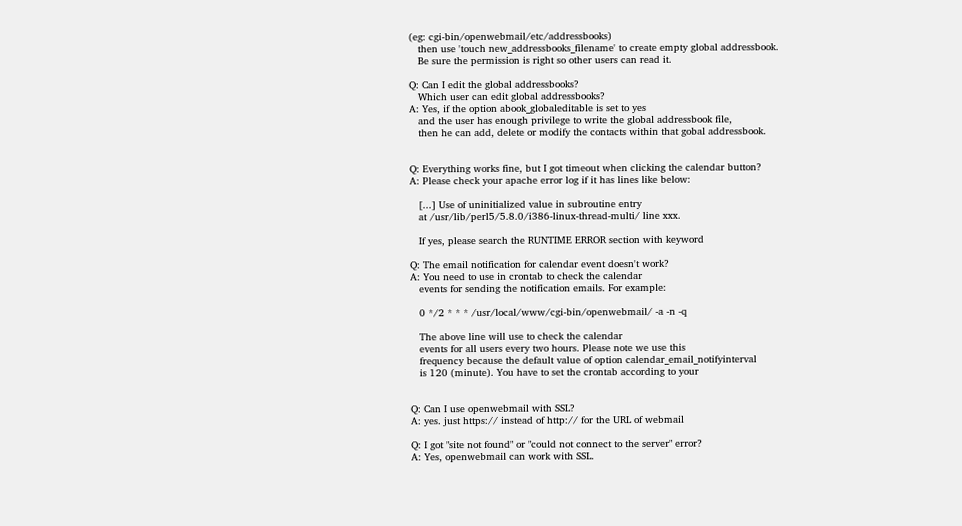(eg: cgi-bin/openwebmail/etc/addressbooks)
   then use 'touch new_addressbooks_filename' to create empty global addressbook.
   Be sure the permission is right so other users can read it.

Q: Can I edit the global addressbooks?
   Which user can edit global addressbooks?
A: Yes, if the option abook_globaleditable is set to yes
   and the user has enough privilege to write the global addressbook file,
   then he can add, delete or modify the contacts within that gobal addressbook.


Q: Everything works fine, but I got timeout when clicking the calendar button?
A: Please check your apache error log if it has lines like below:

   [...] Use of uninitialized value in subroutine entry
   at /usr/lib/perl5/5.8.0/i386-linux-thread-multi/ line xxx.

   If yes, please search the RUNTIME ERROR section with keyword

Q: The email notification for calendar event doesn't work?
A: You need to use in crontab to check the calendar
   events for sending the notification emails. For example:

   0 */2 * * * /usr/local/www/cgi-bin/openwebmail/ -a -n -q

   The above line will use to check the calendar
   events for all users every two hours. Please note we use this
   frequency because the default value of option calendar_email_notifyinterval
   is 120 (minute). You have to set the crontab according to your


Q: Can I use openwebmail with SSL?
A: yes. just https:// instead of http:// for the URL of webmail

Q: I got "site not found" or "could not connect to the server" error?
A: Yes, openwebmail can work with SSL.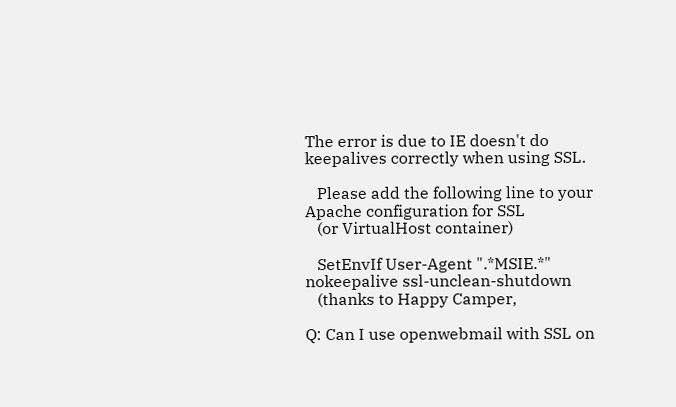The error is due to IE doesn't do keepalives correctly when using SSL.

   Please add the following line to your Apache configuration for SSL
   (or VirtualHost container)

   SetEnvIf User-Agent ".*MSIE.*" nokeepalive ssl-unclean-shutdown
   (thanks to Happy Camper,

Q: Can I use openwebmail with SSL on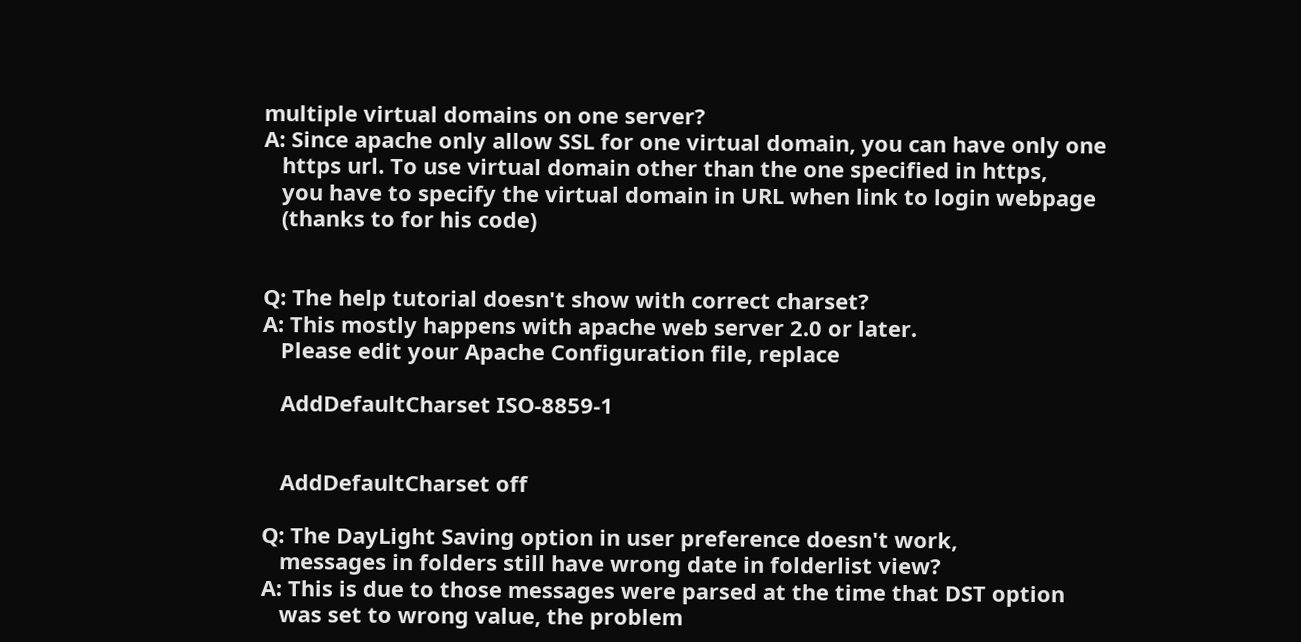multiple virtual domains on one server?
A: Since apache only allow SSL for one virtual domain, you can have only one
   https url. To use virtual domain other than the one specified in https,
   you have to specify the virtual domain in URL when link to login webpage
   (thanks to for his code)


Q: The help tutorial doesn't show with correct charset?
A: This mostly happens with apache web server 2.0 or later.
   Please edit your Apache Configuration file, replace

   AddDefaultCharset ISO-8859-1


   AddDefaultCharset off

Q: The DayLight Saving option in user preference doesn't work,
   messages in folders still have wrong date in folderlist view?
A: This is due to those messages were parsed at the time that DST option
   was set to wrong value, the problem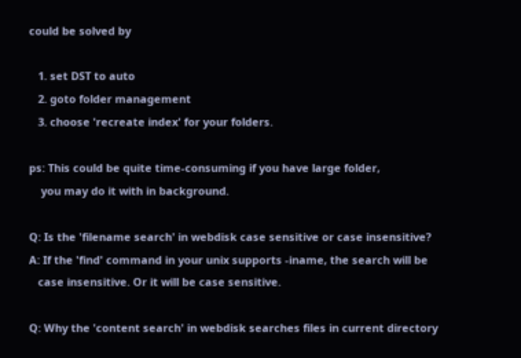could be solved by

   1. set DST to auto
   2. goto folder management
   3. choose 'recreate index' for your folders.

ps: This could be quite time-consuming if you have large folder,
    you may do it with in background.

Q: Is the 'filename search' in webdisk case sensitive or case insensitive?
A: If the 'find' command in your unix supports -iname, the search will be
   case insensitive. Or it will be case sensitive.

Q: Why the 'content search' in webdisk searches files in current directory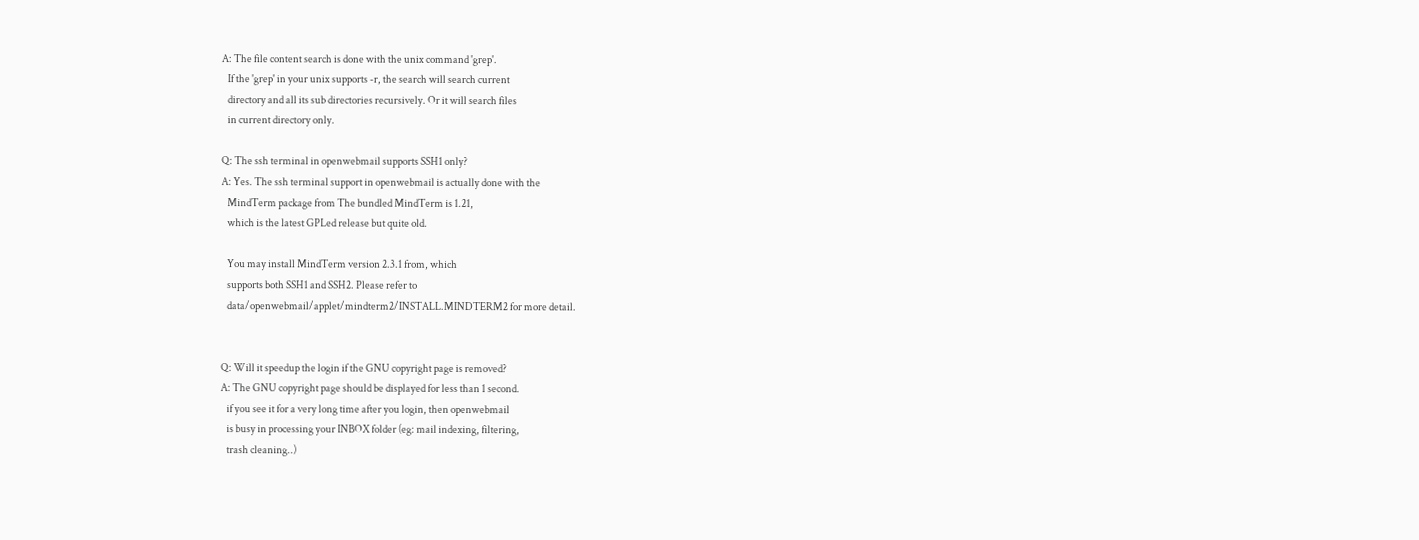A: The file content search is done with the unix command 'grep'.
   If the 'grep' in your unix supports -r, the search will search current
   directory and all its sub directories recursively. Or it will search files
   in current directory only.

Q: The ssh terminal in openwebmail supports SSH1 only?
A: Yes. The ssh terminal support in openwebmail is actually done with the
   MindTerm package from The bundled MindTerm is 1.21,
   which is the latest GPLed release but quite old.

   You may install MindTerm version 2.3.1 from, which
   supports both SSH1 and SSH2. Please refer to
   data/openwebmail/applet/mindterm2/INSTALL.MINDTERM2 for more detail.


Q: Will it speedup the login if the GNU copyright page is removed?
A: The GNU copyright page should be displayed for less than 1 second.
   if you see it for a very long time after you login, then openwebmail
   is busy in processing your INBOX folder (eg: mail indexing, filtering,
   trash cleaning..)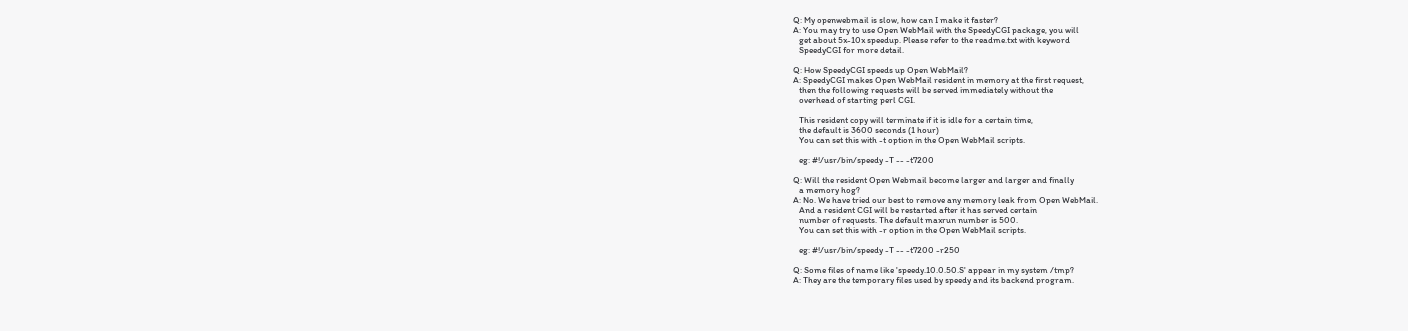Q: My openwebmail is slow, how can I make it faster?
A: You may try to use Open WebMail with the SpeedyCGI package, you will
   get about 5x-10x speedup. Please refer to the readme.txt with keyword
   SpeedyCGI for more detail.

Q: How SpeedyCGI speeds up Open WebMail?
A: SpeedyCGI makes Open WebMail resident in memory at the first request,
   then the following requests will be served immediately without the
   overhead of starting perl CGI.

   This resident copy will terminate if it is idle for a certain time,
   the default is 3600 seconds (1 hour)
   You can set this with -t option in the Open WebMail scripts.

   eg: #!/usr/bin/speedy -T -- -t7200

Q: Will the resident Open Webmail become larger and larger and finally
   a memory hog?
A: No. We have tried our best to remove any memory leak from Open WebMail.
   And a resident CGI will be restarted after it has served certain
   number of requests. The default maxrun number is 500.
   You can set this with -r option in the Open WebMail scripts.

   eg: #!/usr/bin/speedy -T -- -t7200 -r250

Q: Some files of name like 'speedy.10.0.50.S' appear in my system /tmp?
A: They are the temporary files used by speedy and its backend program.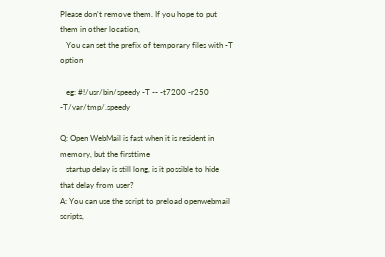Please don't remove them. If you hope to put them in other location,
   You can set the prefix of temporary files with -T option

   eg: #!/usr/bin/speedy -T -- -t7200 -r250 -T/var/tmp/.speedy

Q: Open WebMail is fast when it is resident in memory, but the firsttime
   startup delay is still long, is it possible to hide that delay from user?
A: You can use the script to preload openwebmail scripts,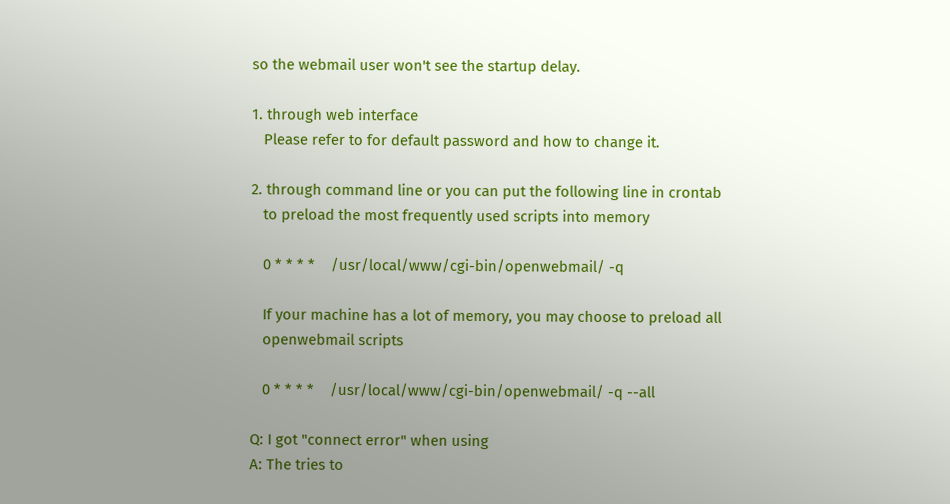so the webmail user won't see the startup delay.

1. through web interface
   Please refer to for default password and how to change it.

2. through command line or you can put the following line in crontab
   to preload the most frequently used scripts into memory

   0 * * * *    /usr/local/www/cgi-bin/openwebmail/ -q

   If your machine has a lot of memory, you may choose to preload all
   openwebmail scripts

   0 * * * *    /usr/local/www/cgi-bin/openwebmail/ -q --all

Q: I got "connect error" when using
A: The tries to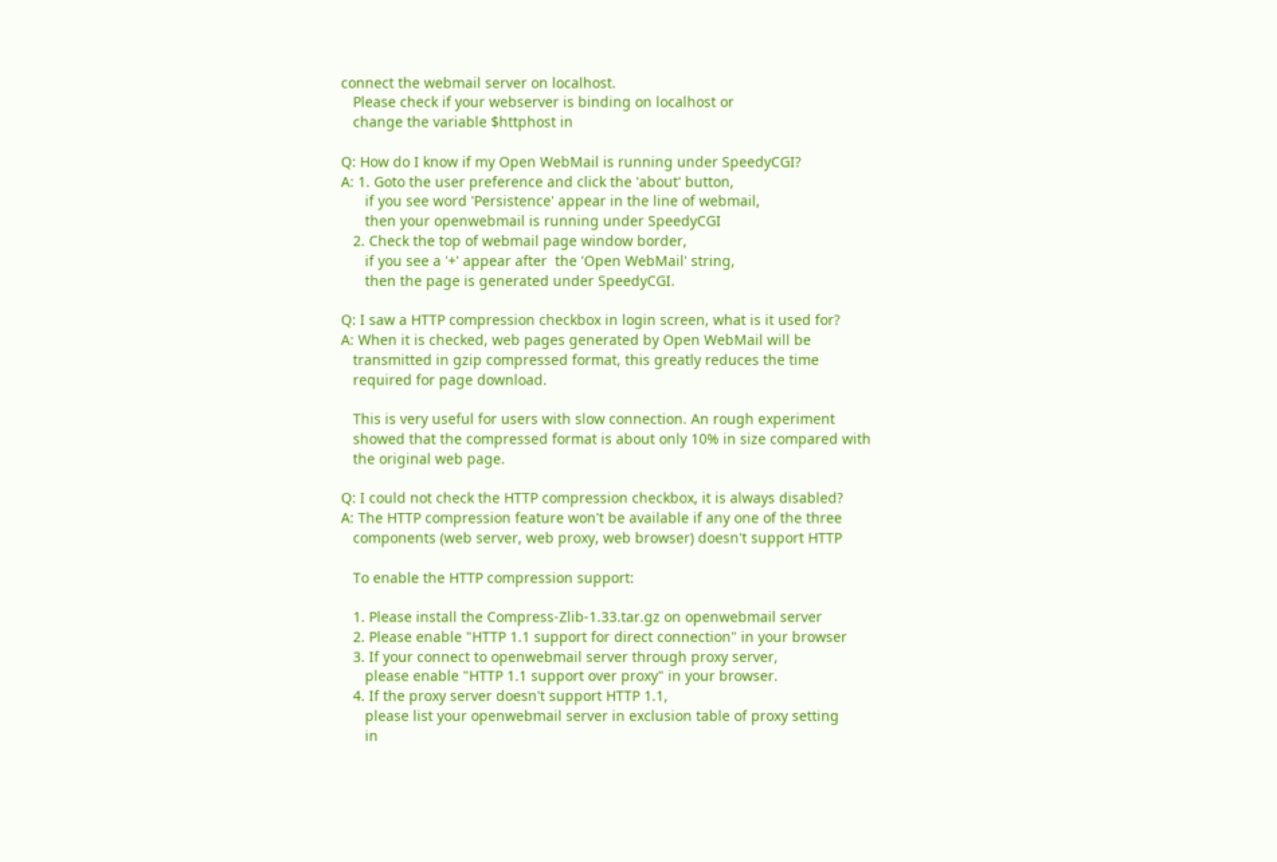connect the webmail server on localhost.
   Please check if your webserver is binding on localhost or
   change the variable $httphost in

Q: How do I know if my Open WebMail is running under SpeedyCGI?
A: 1. Goto the user preference and click the 'about' button,
      if you see word 'Persistence' appear in the line of webmail,
      then your openwebmail is running under SpeedyCGI
   2. Check the top of webmail page window border,
      if you see a '+' appear after  the 'Open WebMail' string,
      then the page is generated under SpeedyCGI.

Q: I saw a HTTP compression checkbox in login screen, what is it used for?
A: When it is checked, web pages generated by Open WebMail will be
   transmitted in gzip compressed format, this greatly reduces the time
   required for page download.

   This is very useful for users with slow connection. An rough experiment
   showed that the compressed format is about only 10% in size compared with
   the original web page.

Q: I could not check the HTTP compression checkbox, it is always disabled?
A: The HTTP compression feature won't be available if any one of the three
   components (web server, web proxy, web browser) doesn't support HTTP

   To enable the HTTP compression support:

   1. Please install the Compress-Zlib-1.33.tar.gz on openwebmail server
   2. Please enable "HTTP 1.1 support for direct connection" in your browser
   3. If your connect to openwebmail server through proxy server,
      please enable "HTTP 1.1 support over proxy" in your browser.
   4. If the proxy server doesn't support HTTP 1.1,
      please list your openwebmail server in exclusion table of proxy setting
      in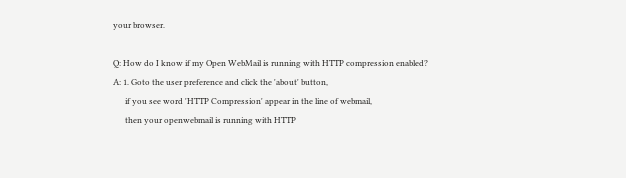your browser.

Q: How do I know if my Open WebMail is running with HTTP compression enabled?
A: 1. Goto the user preference and click the 'about' button,
      if you see word 'HTTP Compression' appear in the line of webmail,
      then your openwebmail is running with HTTP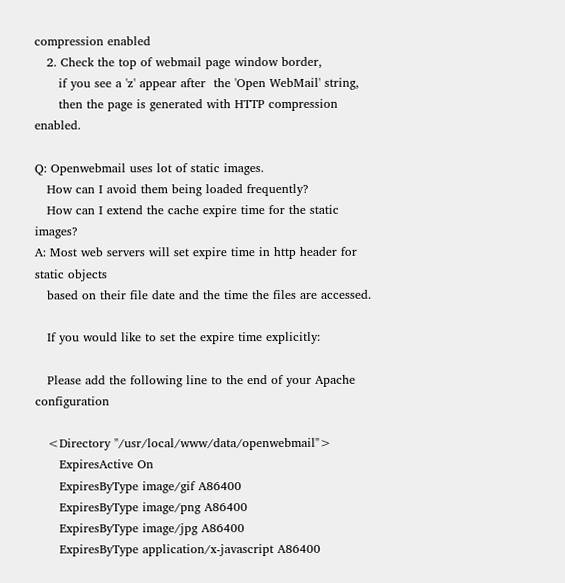compression enabled
   2. Check the top of webmail page window border,
      if you see a 'z' appear after  the 'Open WebMail' string,
      then the page is generated with HTTP compression enabled.

Q: Openwebmail uses lot of static images.
   How can I avoid them being loaded frequently?
   How can I extend the cache expire time for the static images?
A: Most web servers will set expire time in http header for static objects
   based on their file date and the time the files are accessed.

   If you would like to set the expire time explicitly:

   Please add the following line to the end of your Apache configuration

   <Directory "/usr/local/www/data/openwebmail">
      ExpiresActive On
      ExpiresByType image/gif A86400
      ExpiresByType image/png A86400
      ExpiresByType image/jpg A86400
      ExpiresByType application/x-javascript A86400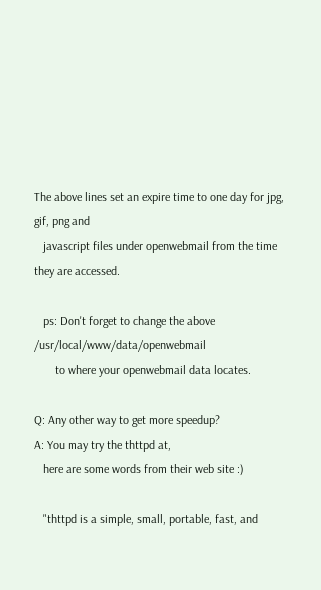The above lines set an expire time to one day for jpg, gif, png and
   javascript files under openwebmail from the time they are accessed.

   ps: Don't forget to change the above /usr/local/www/data/openwebmail
       to where your openwebmail data locates.

Q: Any other way to get more speedup?
A: You may try the thttpd at,
   here are some words from their web site :)

   "thttpd is a simple, small, portable, fast, and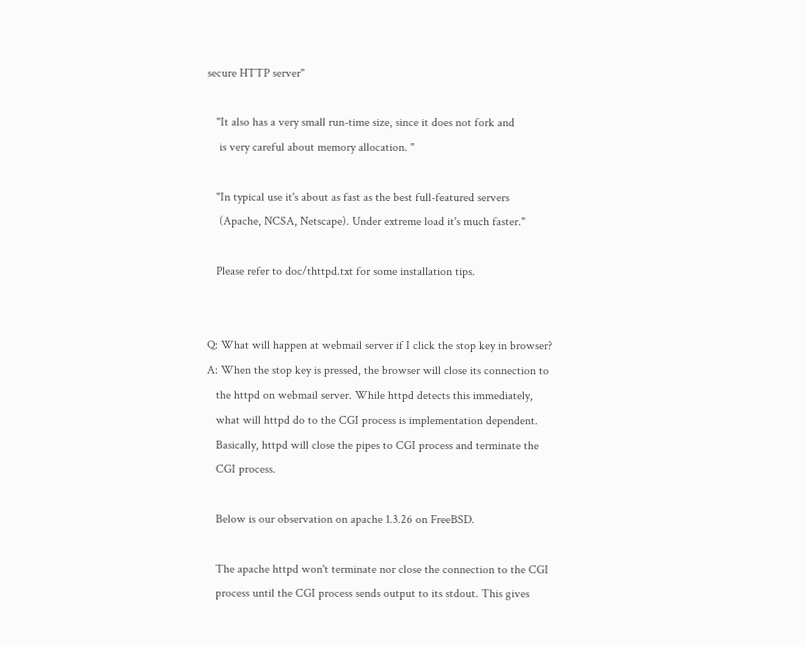secure HTTP server"

   "It also has a very small run-time size, since it does not fork and
    is very careful about memory allocation. "

   "In typical use it's about as fast as the best full-featured servers
    (Apache, NCSA, Netscape). Under extreme load it's much faster."

   Please refer to doc/thttpd.txt for some installation tips.


Q: What will happen at webmail server if I click the stop key in browser?
A: When the stop key is pressed, the browser will close its connection to
   the httpd on webmail server. While httpd detects this immediately,
   what will httpd do to the CGI process is implementation dependent.
   Basically, httpd will close the pipes to CGI process and terminate the
   CGI process.

   Below is our observation on apache 1.3.26 on FreeBSD.

   The apache httpd won't terminate nor close the connection to the CGI
   process until the CGI process sends output to its stdout. This gives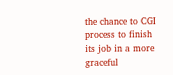the chance to CGI process to finish its job in a more graceful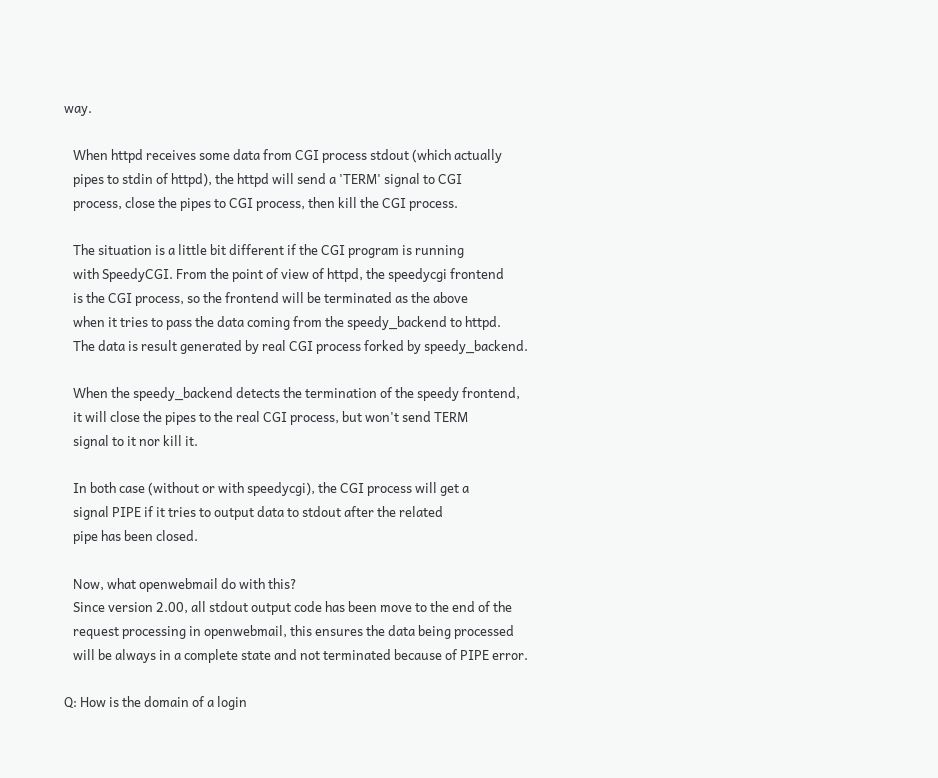way.

   When httpd receives some data from CGI process stdout (which actually
   pipes to stdin of httpd), the httpd will send a 'TERM' signal to CGI
   process, close the pipes to CGI process, then kill the CGI process.

   The situation is a little bit different if the CGI program is running
   with SpeedyCGI. From the point of view of httpd, the speedycgi frontend
   is the CGI process, so the frontend will be terminated as the above
   when it tries to pass the data coming from the speedy_backend to httpd.
   The data is result generated by real CGI process forked by speedy_backend.

   When the speedy_backend detects the termination of the speedy frontend,
   it will close the pipes to the real CGI process, but won't send TERM
   signal to it nor kill it.

   In both case (without or with speedycgi), the CGI process will get a
   signal PIPE if it tries to output data to stdout after the related
   pipe has been closed.

   Now, what openwebmail do with this?
   Since version 2.00, all stdout output code has been move to the end of the
   request processing in openwebmail, this ensures the data being processed
   will be always in a complete state and not terminated because of PIPE error.

Q: How is the domain of a login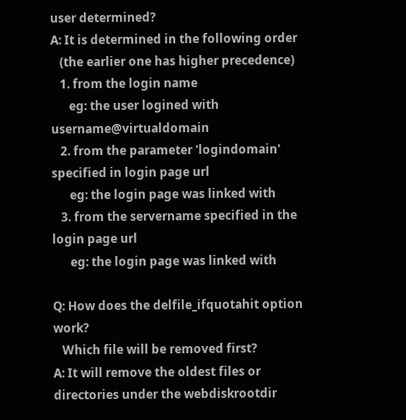user determined?
A: It is determined in the following order
   (the earlier one has higher precedence)
   1. from the login name
      eg: the user logined with username@virtualdomain
   2. from the parameter 'logindomain' specified in login page url
      eg: the login page was linked with
   3. from the servername specified in the login page url
      eg: the login page was linked with

Q: How does the delfile_ifquotahit option work?
   Which file will be removed first?
A: It will remove the oldest files or directories under the webdiskrootdir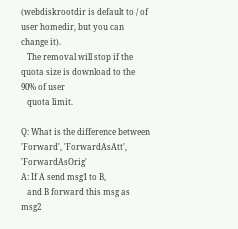(webdiskrootdir is default to / of user homedir, but you can change it).
   The removal will stop if the quota size is download to the 90% of user
   quota limit.

Q: What is the difference between 'Forward', 'ForwardAsAtt', 'ForwardAsOrig'
A: If A send msg1 to B,
   and B forward this msg as msg2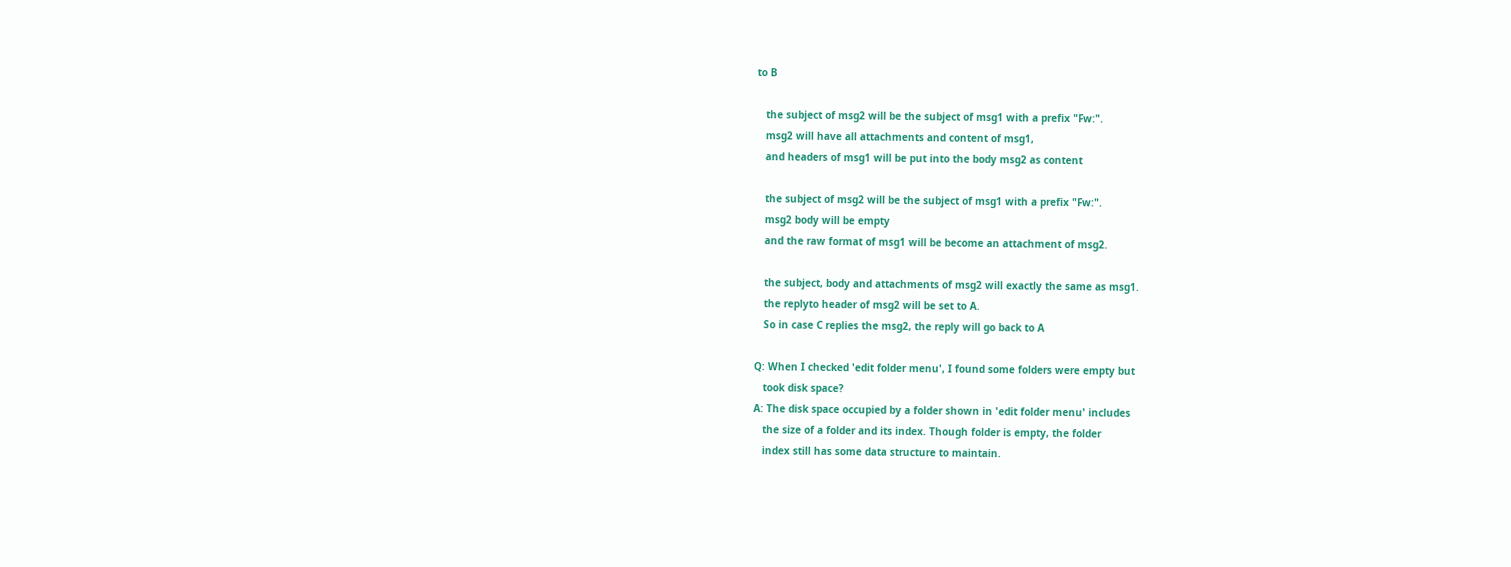to B

   the subject of msg2 will be the subject of msg1 with a prefix "Fw:".
   msg2 will have all attachments and content of msg1,
   and headers of msg1 will be put into the body msg2 as content

   the subject of msg2 will be the subject of msg1 with a prefix "Fw:".
   msg2 body will be empty
   and the raw format of msg1 will be become an attachment of msg2.

   the subject, body and attachments of msg2 will exactly the same as msg1.
   the replyto header of msg2 will be set to A.
   So in case C replies the msg2, the reply will go back to A

Q: When I checked 'edit folder menu', I found some folders were empty but
   took disk space?
A: The disk space occupied by a folder shown in 'edit folder menu' includes
   the size of a folder and its index. Though folder is empty, the folder
   index still has some data structure to maintain.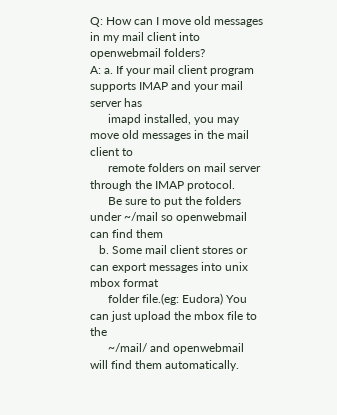Q: How can I move old messages in my mail client into openwebmail folders?
A: a. If your mail client program supports IMAP and your mail server has
      imapd installed, you may move old messages in the mail client to
      remote folders on mail server through the IMAP protocol.
      Be sure to put the folders under ~/mail so openwebmail can find them
   b. Some mail client stores or can export messages into unix mbox format
      folder file.(eg: Eudora) You can just upload the mbox file to the
      ~/mail/ and openwebmail will find them automatically.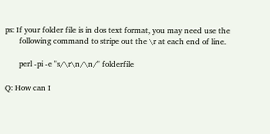ps: If your folder file is in dos text format, you may need use the
       following command to stripe out the \r at each end of line.

       perl -pi -e "s/\r\n/\n/" folderfile

Q: How can I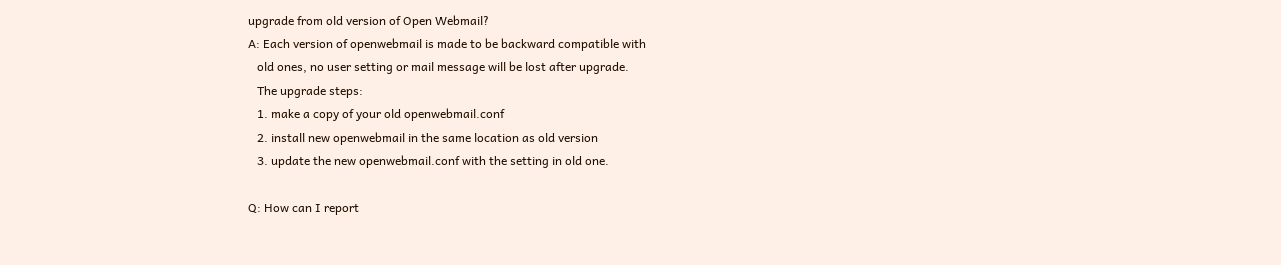upgrade from old version of Open Webmail?
A: Each version of openwebmail is made to be backward compatible with
   old ones, no user setting or mail message will be lost after upgrade.
   The upgrade steps:
   1. make a copy of your old openwebmail.conf
   2. install new openwebmail in the same location as old version
   3. update the new openwebmail.conf with the setting in old one.

Q: How can I report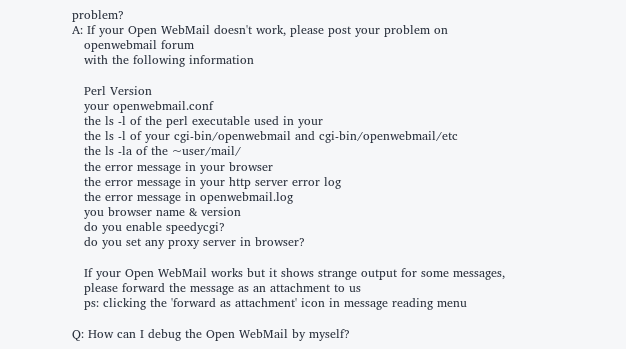problem?
A: If your Open WebMail doesn't work, please post your problem on
   openwebmail forum
   with the following information

   Perl Version
   your openwebmail.conf
   the ls -l of the perl executable used in your
   the ls -l of your cgi-bin/openwebmail and cgi-bin/openwebmail/etc
   the ls -la of the ~user/mail/
   the error message in your browser
   the error message in your http server error log
   the error message in openwebmail.log
   you browser name & version
   do you enable speedycgi?
   do you set any proxy server in browser?

   If your Open WebMail works but it shows strange output for some messages,
   please forward the message as an attachment to us
   ps: clicking the 'forward as attachment' icon in message reading menu

Q: How can I debug the Open WebMail by myself?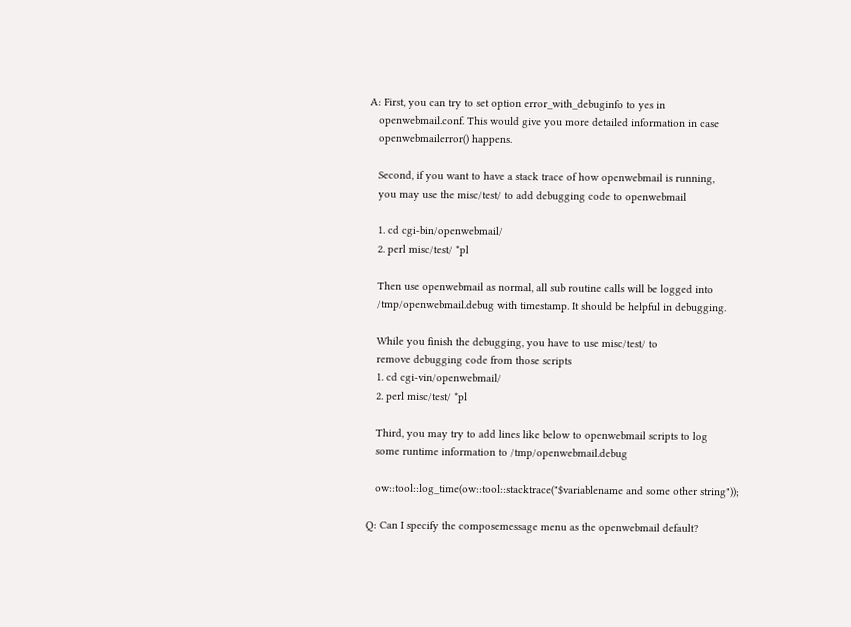A: First, you can try to set option error_with_debuginfo to yes in
   openwebmail.conf. This would give you more detailed information in case
   openwebmailerror() happens.

   Second, if you want to have a stack trace of how openwebmail is running,
   you may use the misc/test/ to add debugging code to openwebmail

   1. cd cgi-bin/openwebmail/
   2. perl misc/test/ *pl

   Then use openwebmail as normal, all sub routine calls will be logged into
   /tmp/openwebmail.debug with timestamp. It should be helpful in debugging.

   While you finish the debugging, you have to use misc/test/ to
   remove debugging code from those scripts
   1. cd cgi-vin/openwebmail/
   2. perl misc/test/ *pl

   Third, you may try to add lines like below to openwebmail scripts to log
   some runtime information to /tmp/openwebmail.debug

   ow::tool::log_time(ow::tool::stacktrace("$variablename and some other string"));

Q: Can I specify the composemessage menu as the openwebmail default?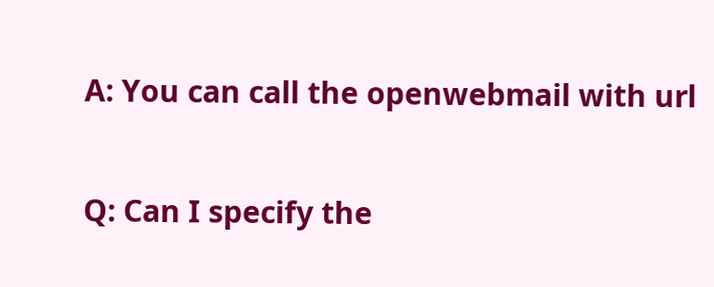A: You can call the openwebmail with url

Q: Can I specify the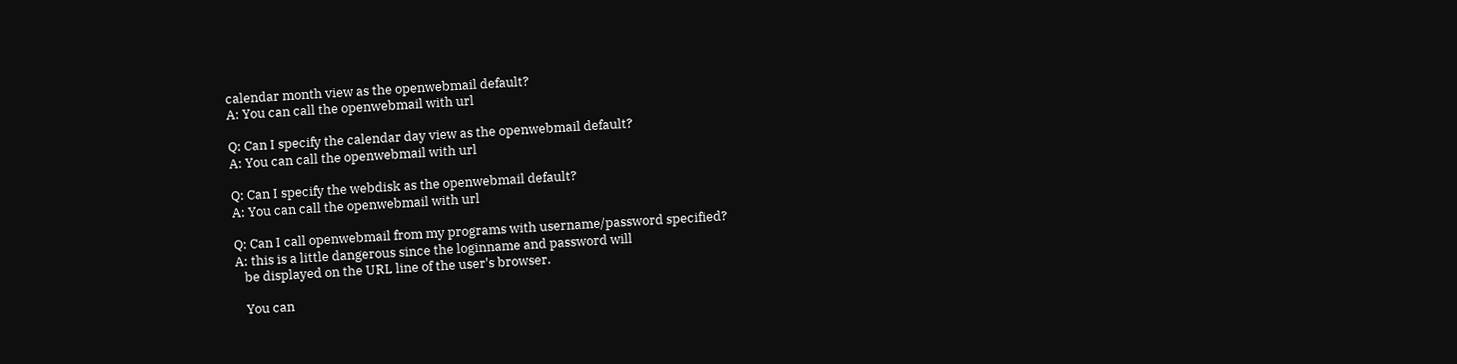calendar month view as the openwebmail default?
A: You can call the openwebmail with url

Q: Can I specify the calendar day view as the openwebmail default?
A: You can call the openwebmail with url

Q: Can I specify the webdisk as the openwebmail default?
A: You can call the openwebmail with url

Q: Can I call openwebmail from my programs with username/password specified?
A: this is a little dangerous since the loginname and password will
   be displayed on the URL line of the user's browser.

   You can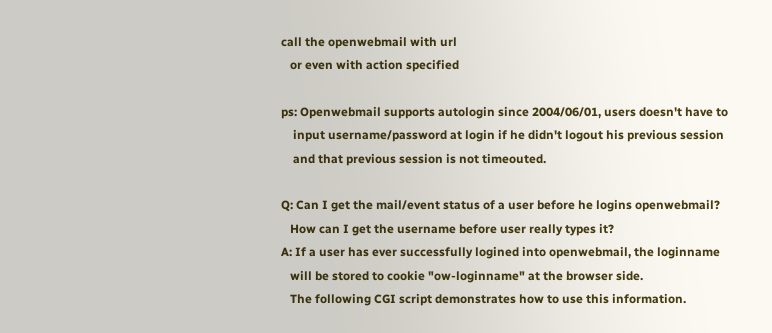call the openwebmail with url
   or even with action specified

ps: Openwebmail supports autologin since 2004/06/01, users doesn't have to
    input username/password at login if he didn't logout his previous session
    and that previous session is not timeouted.

Q: Can I get the mail/event status of a user before he logins openwebmail?
   How can I get the username before user really types it?
A: If a user has ever successfully logined into openwebmail, the loginname
   will be stored to cookie "ow-loginname" at the browser side.
   The following CGI script demonstrates how to use this information.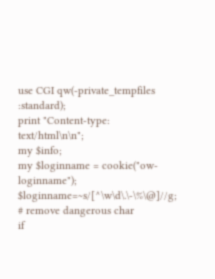use CGI qw(-private_tempfiles :standard);
print "Content-type: text/html\n\n";
my $info;
my $loginname = cookie("ow-loginname");
$loginname=~s/[^\w\d\.\-\%\@]//g;   # remove dangerous char
if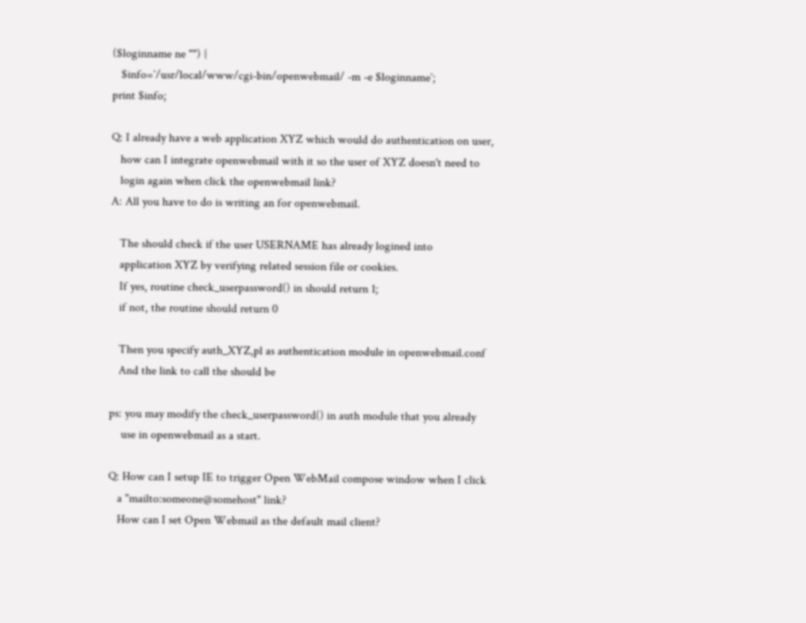($loginname ne "") {
   $info=`/usr/local/www/cgi-bin/openwebmail/ -m -e $loginname`;
print $info;

Q: I already have a web application XYZ which would do authentication on user,
   how can I integrate openwebmail with it so the user of XYZ doesn't need to
   login again when click the openwebmail link?
A: All you have to do is writing an for openwebmail.

   The should check if the user USERNAME has already logined into
   application XYZ by verifying related session file or cookies.
   If yes, routine check_userpassword() in should return 1;
   if not, the routine should return 0

   Then you specify auth_XYZ,pl as authentication module in openwebmail.conf
   And the link to call the should be

ps: you may modify the check_userpassword() in auth module that you already
    use in openwebmail as a start.

Q: How can I setup IE to trigger Open WebMail compose window when I click
   a "mailto:someone@somehost" link?
   How can I set Open Webmail as the default mail client?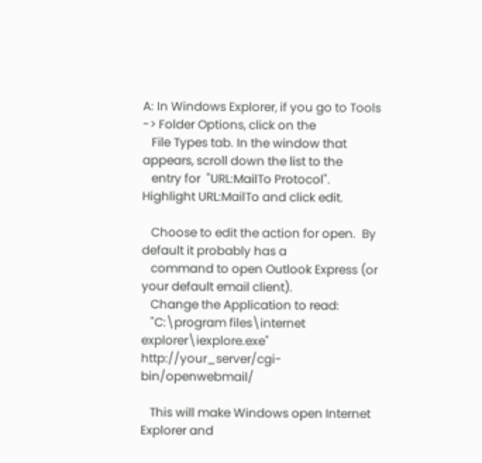A: In Windows Explorer, if you go to Tools -> Folder Options, click on the
   File Types tab. In the window that appears, scroll down the list to the
   entry for  "URL:MailTo Protocol".  Highlight URL:MailTo and click edit.

   Choose to edit the action for open.  By default it probably has a
   command to open Outlook Express (or your default email client).
   Change the Application to read:
   "C:\program files\internet explorer\iexplore.exe" http://your_server/cgi-bin/openwebmail/

   This will make Windows open Internet Explorer and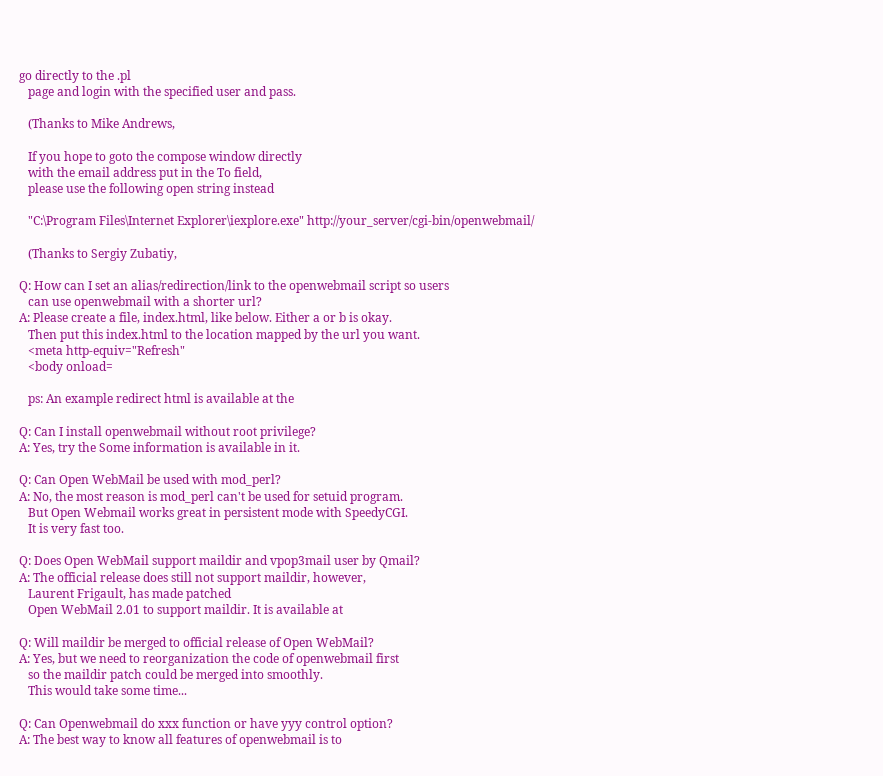go directly to the .pl
   page and login with the specified user and pass.

   (Thanks to Mike Andrews,

   If you hope to goto the compose window directly
   with the email address put in the To field,
   please use the following open string instead

   "C:\Program Files\Internet Explorer\iexplore.exe" http://your_server/cgi-bin/openwebmail/

   (Thanks to Sergiy Zubatiy,

Q: How can I set an alias/redirection/link to the openwebmail script so users
   can use openwebmail with a shorter url?
A: Please create a file, index.html, like below. Either a or b is okay.
   Then put this index.html to the location mapped by the url you want.
   <meta http-equiv="Refresh"
   <body onload=

   ps: An example redirect html is available at the

Q: Can I install openwebmail without root privilege?
A: Yes, try the Some information is available in it.

Q: Can Open WebMail be used with mod_perl?
A: No, the most reason is mod_perl can't be used for setuid program.
   But Open Webmail works great in persistent mode with SpeedyCGI.
   It is very fast too.

Q: Does Open WebMail support maildir and vpop3mail user by Qmail?
A: The official release does still not support maildir, however,
   Laurent Frigault, has made patched
   Open WebMail 2.01 to support maildir. It is available at

Q: Will maildir be merged to official release of Open WebMail?
A: Yes, but we need to reorganization the code of openwebmail first
   so the maildir patch could be merged into smoothly.
   This would take some time...

Q: Can Openwebmail do xxx function or have yyy control option?
A: The best way to know all features of openwebmail is to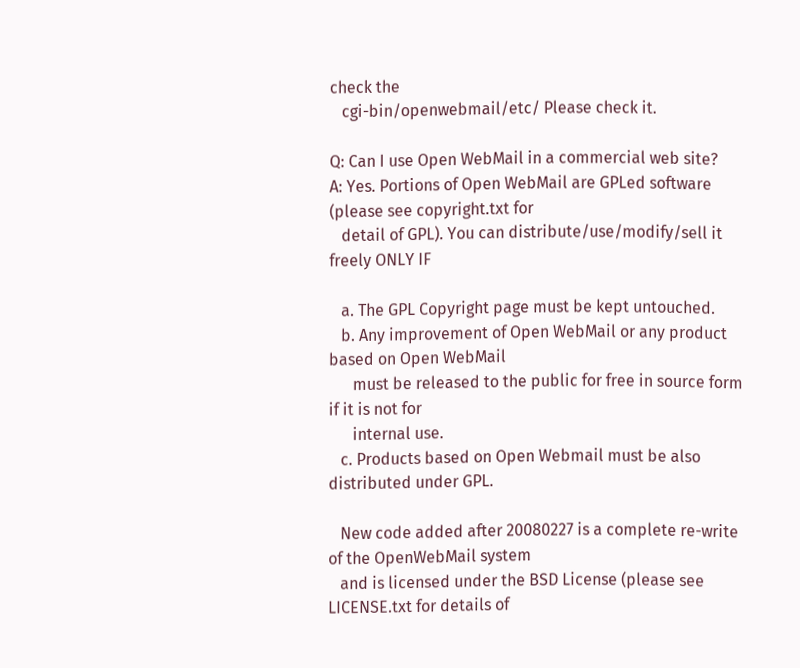check the
   cgi-bin/openwebmail/etc/ Please check it.

Q: Can I use Open WebMail in a commercial web site?
A: Yes. Portions of Open WebMail are GPLed software (please see copyright.txt for
   detail of GPL). You can distribute/use/modify/sell it freely ONLY IF

   a. The GPL Copyright page must be kept untouched.
   b. Any improvement of Open WebMail or any product based on Open WebMail
      must be released to the public for free in source form if it is not for
      internal use.
   c. Products based on Open Webmail must be also distributed under GPL.

   New code added after 20080227 is a complete re-write of the OpenWebMail system
   and is licensed under the BSD License (please see LICENSE.txt for details of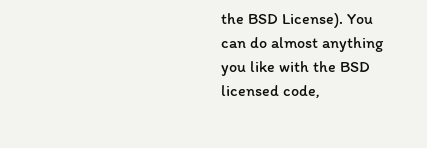the BSD License). You can do almost anything you like with the BSD licensed code,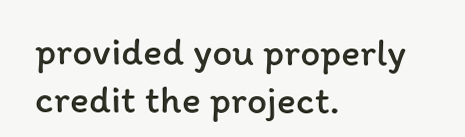provided you properly credit the project.